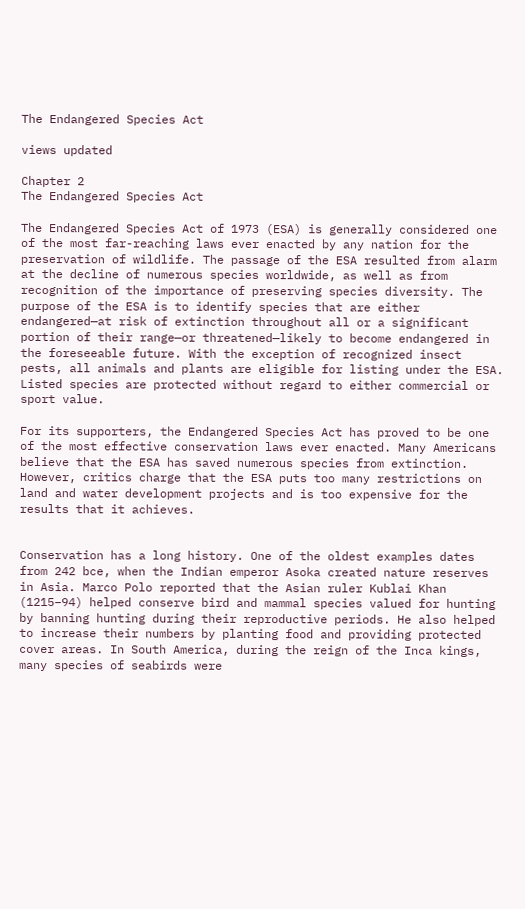The Endangered Species Act

views updated

Chapter 2
The Endangered Species Act

The Endangered Species Act of 1973 (ESA) is generally considered one of the most far-reaching laws ever enacted by any nation for the preservation of wildlife. The passage of the ESA resulted from alarm at the decline of numerous species worldwide, as well as from recognition of the importance of preserving species diversity. The purpose of the ESA is to identify species that are either endangered—at risk of extinction throughout all or a significant portion of their range—or threatened—likely to become endangered in the foreseeable future. With the exception of recognized insect pests, all animals and plants are eligible for listing under the ESA. Listed species are protected without regard to either commercial or sport value.

For its supporters, the Endangered Species Act has proved to be one of the most effective conservation laws ever enacted. Many Americans believe that the ESA has saved numerous species from extinction. However, critics charge that the ESA puts too many restrictions on land and water development projects and is too expensive for the results that it achieves.


Conservation has a long history. One of the oldest examples dates from 242 bce, when the Indian emperor Asoka created nature reserves in Asia. Marco Polo reported that the Asian ruler Kublai Khan (1215–94) helped conserve bird and mammal species valued for hunting by banning hunting during their reproductive periods. He also helped to increase their numbers by planting food and providing protected cover areas. In South America, during the reign of the Inca kings, many species of seabirds were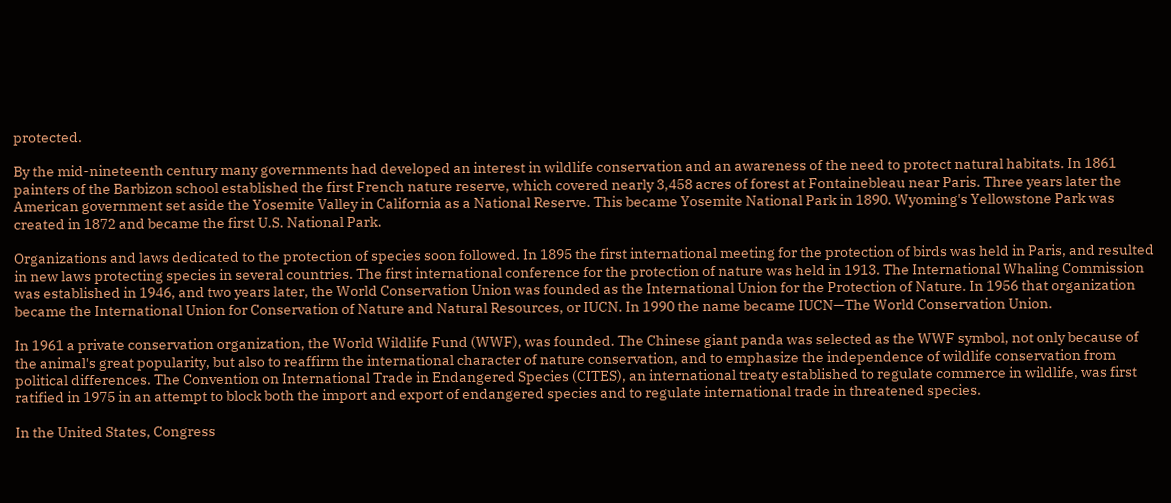protected.

By the mid-nineteenth century many governments had developed an interest in wildlife conservation and an awareness of the need to protect natural habitats. In 1861 painters of the Barbizon school established the first French nature reserve, which covered nearly 3,458 acres of forest at Fontainebleau near Paris. Three years later the American government set aside the Yosemite Valley in California as a National Reserve. This became Yosemite National Park in 1890. Wyoming's Yellowstone Park was created in 1872 and became the first U.S. National Park.

Organizations and laws dedicated to the protection of species soon followed. In 1895 the first international meeting for the protection of birds was held in Paris, and resulted in new laws protecting species in several countries. The first international conference for the protection of nature was held in 1913. The International Whaling Commission was established in 1946, and two years later, the World Conservation Union was founded as the International Union for the Protection of Nature. In 1956 that organization became the International Union for Conservation of Nature and Natural Resources, or IUCN. In 1990 the name became IUCN—The World Conservation Union.

In 1961 a private conservation organization, the World Wildlife Fund (WWF), was founded. The Chinese giant panda was selected as the WWF symbol, not only because of the animal's great popularity, but also to reaffirm the international character of nature conservation, and to emphasize the independence of wildlife conservation from political differences. The Convention on International Trade in Endangered Species (CITES), an international treaty established to regulate commerce in wildlife, was first ratified in 1975 in an attempt to block both the import and export of endangered species and to regulate international trade in threatened species.

In the United States, Congress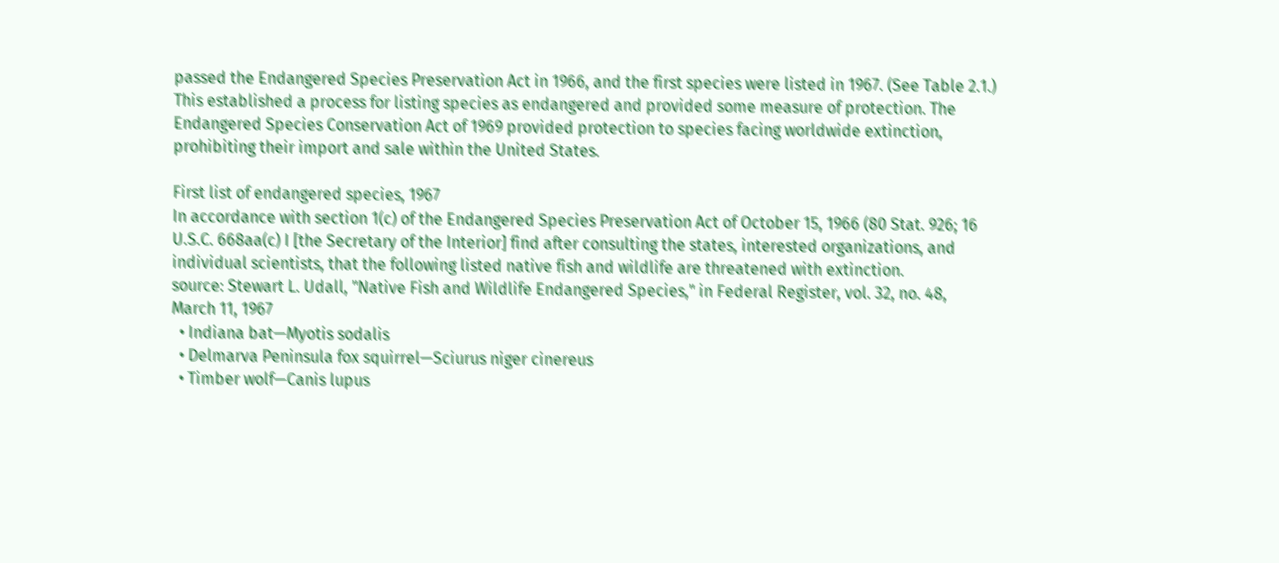passed the Endangered Species Preservation Act in 1966, and the first species were listed in 1967. (See Table 2.1.) This established a process for listing species as endangered and provided some measure of protection. The Endangered Species Conservation Act of 1969 provided protection to species facing worldwide extinction, prohibiting their import and sale within the United States.

First list of endangered species, 1967
In accordance with section 1(c) of the Endangered Species Preservation Act of October 15, 1966 (80 Stat. 926; 16 U.S.C. 668aa(c) I [the Secretary of the Interior] find after consulting the states, interested organizations, and individual scientists, that the following listed native fish and wildlife are threatened with extinction.
source: Stewart L. Udall, "Native Fish and Wildlife Endangered Species," in Federal Register, vol. 32, no. 48, March 11, 1967
  • Indiana bat—Myotis sodalis
  • Delmarva Peninsula fox squirrel—Sciurus niger cinereus
  • Timber wolf—Canis lupus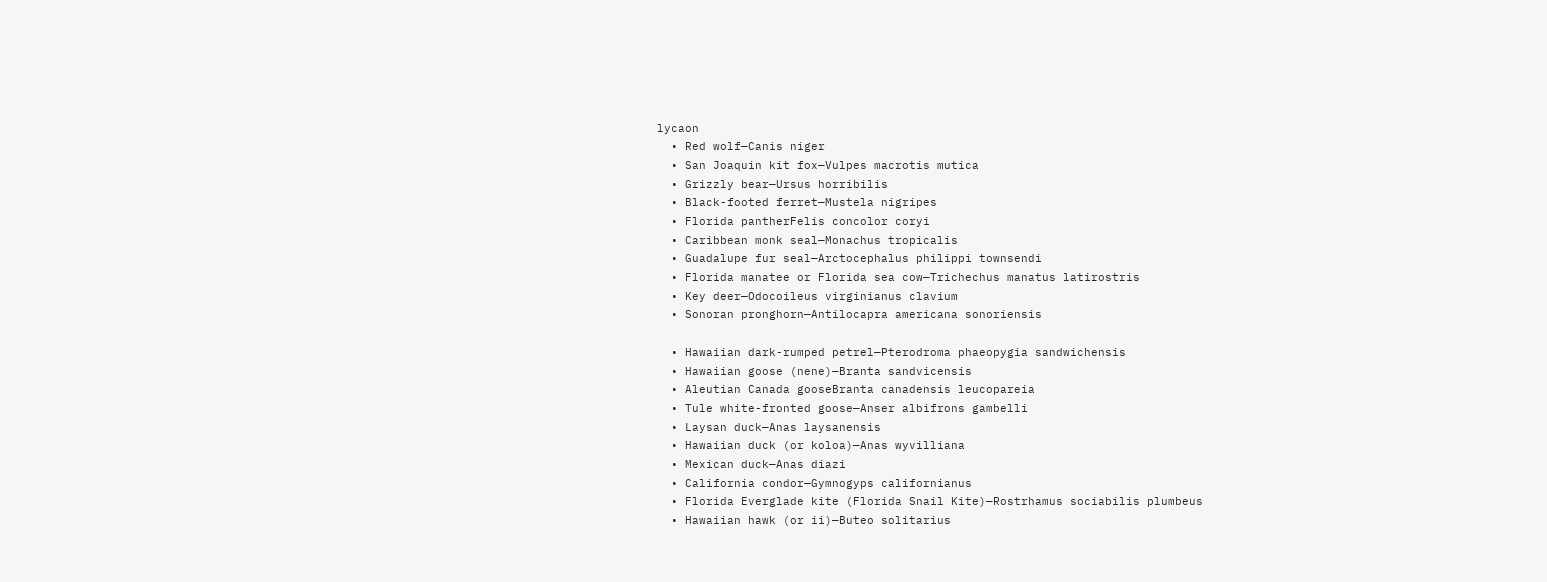lycaon
  • Red wolf—Canis niger
  • San Joaquin kit fox—Vulpes macrotis mutica
  • Grizzly bear—Ursus horribilis
  • Black-footed ferret—Mustela nigripes
  • Florida pantherFelis concolor coryi
  • Caribbean monk seal—Monachus tropicalis
  • Guadalupe fur seal—Arctocephalus philippi townsendi
  • Florida manatee or Florida sea cow—Trichechus manatus latirostris
  • Key deer—Odocoileus virginianus clavium
  • Sonoran pronghorn—Antilocapra americana sonoriensis

  • Hawaiian dark-rumped petrel—Pterodroma phaeopygia sandwichensis
  • Hawaiian goose (nene)—Branta sandvicensis
  • Aleutian Canada gooseBranta canadensis leucopareia
  • Tule white-fronted goose—Anser albifrons gambelli
  • Laysan duck—Anas laysanensis
  • Hawaiian duck (or koloa)—Anas wyvilliana
  • Mexican duck—Anas diazi
  • California condor—Gymnogyps californianus
  • Florida Everglade kite (Florida Snail Kite)—Rostrhamus sociabilis plumbeus
  • Hawaiian hawk (or ii)—Buteo solitarius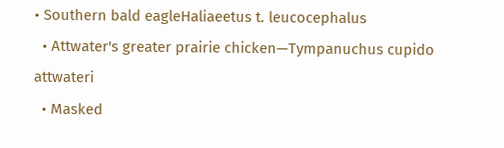• Southern bald eagleHaliaeetus t. leucocephalus
  • Attwater's greater prairie chicken—Tympanuchus cupido attwateri
  • Masked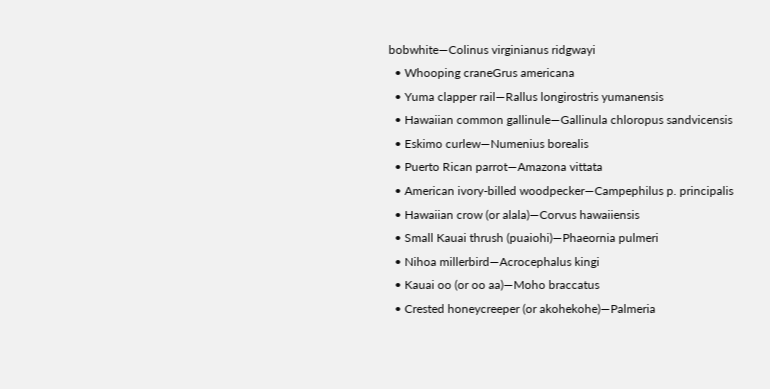bobwhite—Colinus virginianus ridgwayi
  • Whooping craneGrus americana
  • Yuma clapper rail—Rallus longirostris yumanensis
  • Hawaiian common gallinule—Gallinula chloropus sandvicensis
  • Eskimo curlew—Numenius borealis
  • Puerto Rican parrot—Amazona vittata
  • American ivory-billed woodpecker—Campephilus p. principalis
  • Hawaiian crow (or alala)—Corvus hawaiiensis
  • Small Kauai thrush (puaiohi)—Phaeornia pulmeri
  • Nihoa millerbird—Acrocephalus kingi
  • Kauai oo (or oo aa)—Moho braccatus
  • Crested honeycreeper (or akohekohe)—Palmeria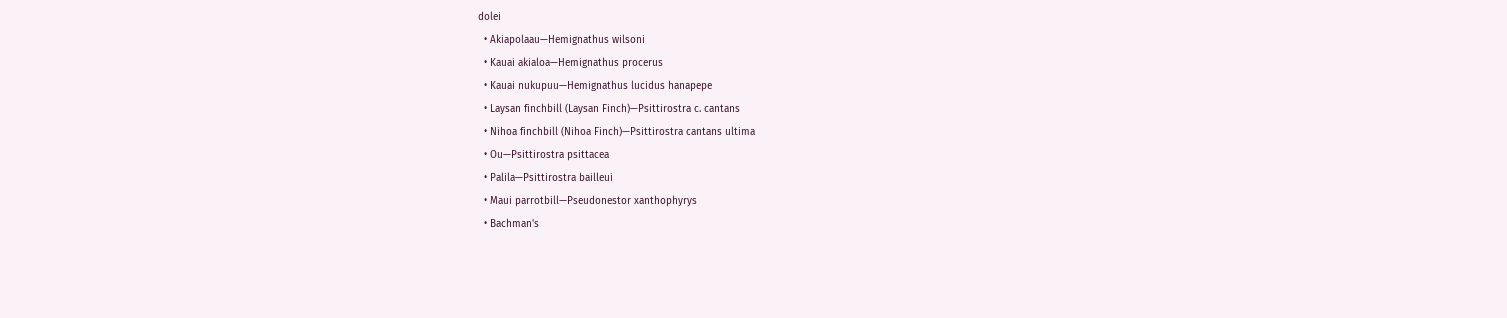dolei
  • Akiapolaau—Hemignathus wilsoni
  • Kauai akialoa—Hemignathus procerus
  • Kauai nukupuu—Hemignathus lucidus hanapepe
  • Laysan finchbill (Laysan Finch)—Psittirostra c. cantans
  • Nihoa finchbill (Nihoa Finch)—Psittirostra cantans ultima
  • Ou—Psittirostra psittacea
  • Palila—Psittirostra bailleui
  • Maui parrotbill—Pseudonestor xanthophyrys
  • Bachman's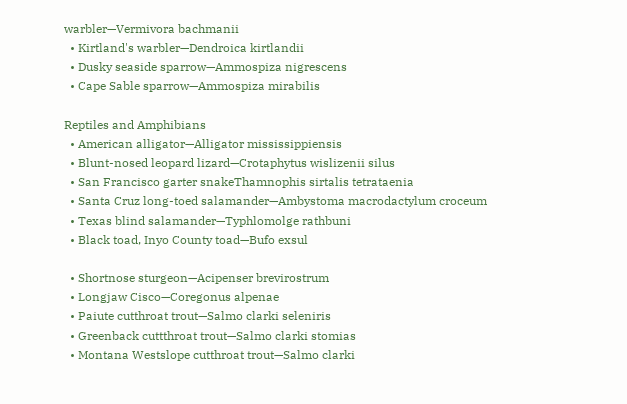warbler—Vermivora bachmanii
  • Kirtland's warbler—Dendroica kirtlandii
  • Dusky seaside sparrow—Ammospiza nigrescens
  • Cape Sable sparrow—Ammospiza mirabilis

Reptiles and Amphibians
  • American alligator—Alligator mississippiensis
  • Blunt-nosed leopard lizard—Crotaphytus wislizenii silus
  • San Francisco garter snakeThamnophis sirtalis tetrataenia
  • Santa Cruz long-toed salamander—Ambystoma macrodactylum croceum
  • Texas blind salamander—Typhlomolge rathbuni
  • Black toad, Inyo County toad—Bufo exsul

  • Shortnose sturgeon—Acipenser brevirostrum
  • Longjaw Cisco—Coregonus alpenae
  • Paiute cutthroat trout—Salmo clarki seleniris
  • Greenback cuttthroat trout—Salmo clarki stomias
  • Montana Westslope cutthroat trout—Salmo clarki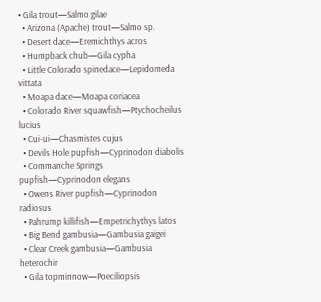• Gila trout—Salmo gilae
  • Arizona (Apache) trout—Salmo sp.
  • Desert dace—Eremichthys acros
  • Humpback chub—Gila cypha
  • Little Colorado spinedace—Lepidomeda vittata
  • Moapa dace—Moapa coriacea
  • Colorado River squawfish—Ptychocheilus lucius
  • Cui-ui—Chasmistes cujus
  • Devils Hole pupfish—Cyprinodon diabolis
  • Commanche Springs pupfish—Cyprinodon elegans
  • Owens River pupfish—Cyprinodon radiosus
  • Pahrump killifish—Empetrichythys latos
  • Big Bend gambusia—Gambusia gaigei
  • Clear Creek gambusia—Gambusia heterochir
  • Gila topminnow—Poeciliopsis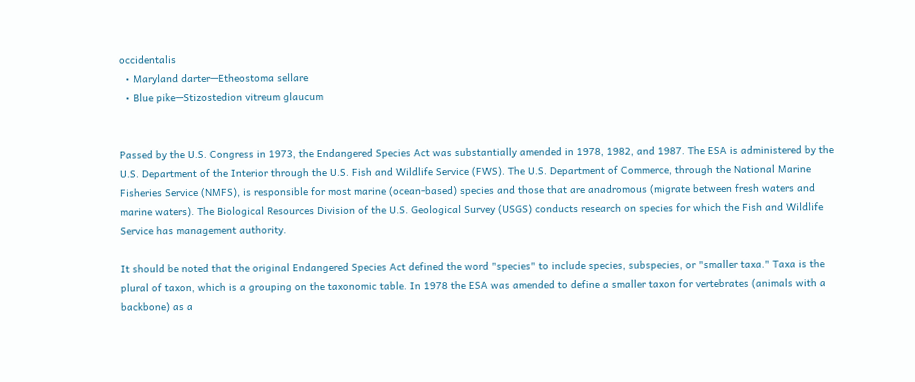occidentalis
  • Maryland darter—Etheostoma sellare
  • Blue pike—Stizostedion vitreum glaucum


Passed by the U.S. Congress in 1973, the Endangered Species Act was substantially amended in 1978, 1982, and 1987. The ESA is administered by the U.S. Department of the Interior through the U.S. Fish and Wildlife Service (FWS). The U.S. Department of Commerce, through the National Marine Fisheries Service (NMFS), is responsible for most marine (ocean-based) species and those that are anadromous (migrate between fresh waters and marine waters). The Biological Resources Division of the U.S. Geological Survey (USGS) conducts research on species for which the Fish and Wildlife Service has management authority.

It should be noted that the original Endangered Species Act defined the word "species" to include species, subspecies, or "smaller taxa." Taxa is the plural of taxon, which is a grouping on the taxonomic table. In 1978 the ESA was amended to define a smaller taxon for vertebrates (animals with a backbone) as a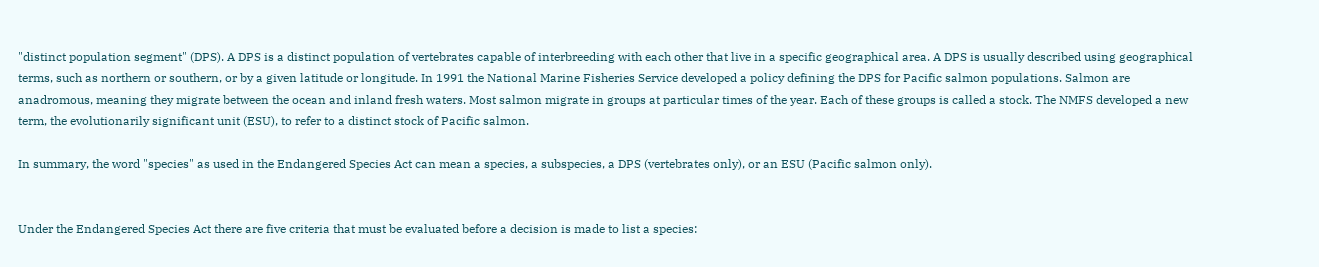"distinct population segment" (DPS). A DPS is a distinct population of vertebrates capable of interbreeding with each other that live in a specific geographical area. A DPS is usually described using geographical terms, such as northern or southern, or by a given latitude or longitude. In 1991 the National Marine Fisheries Service developed a policy defining the DPS for Pacific salmon populations. Salmon are anadromous, meaning they migrate between the ocean and inland fresh waters. Most salmon migrate in groups at particular times of the year. Each of these groups is called a stock. The NMFS developed a new term, the evolutionarily significant unit (ESU), to refer to a distinct stock of Pacific salmon.

In summary, the word "species" as used in the Endangered Species Act can mean a species, a subspecies, a DPS (vertebrates only), or an ESU (Pacific salmon only).


Under the Endangered Species Act there are five criteria that must be evaluated before a decision is made to list a species: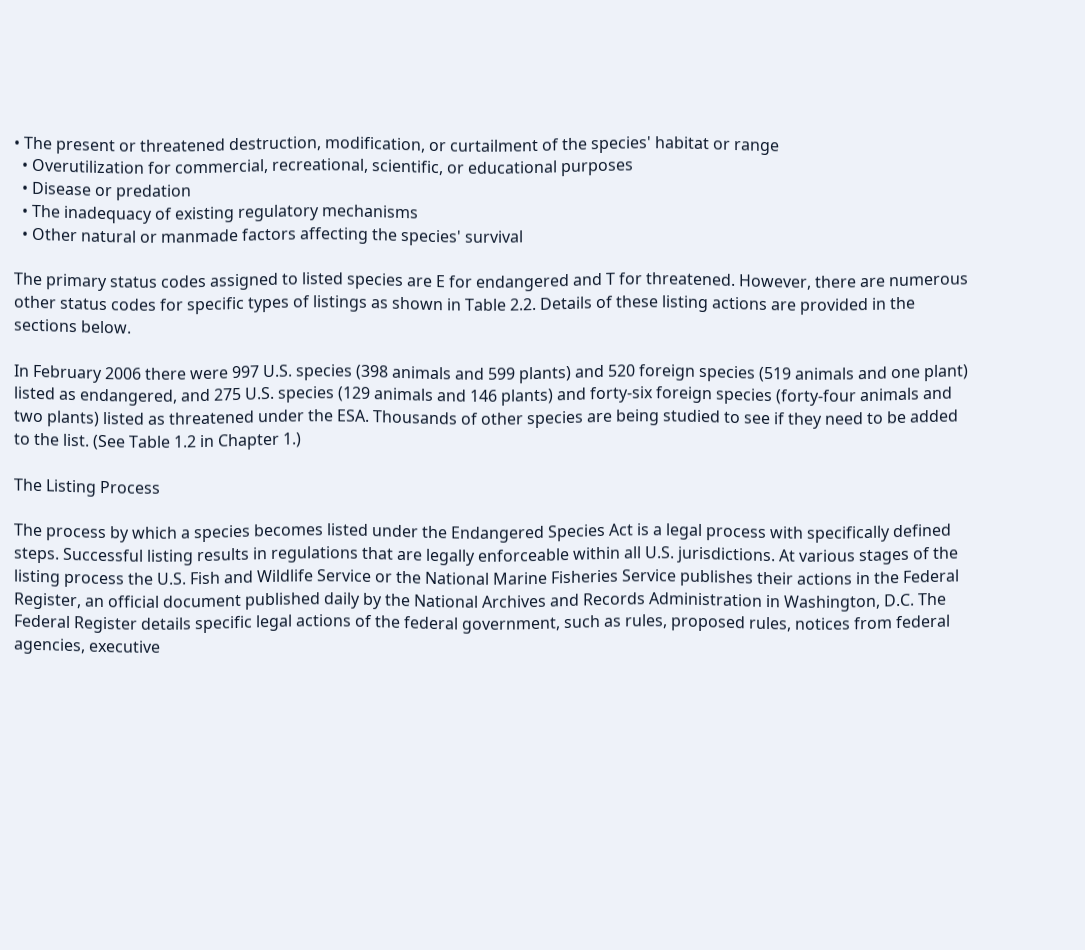• The present or threatened destruction, modification, or curtailment of the species' habitat or range
  • Overutilization for commercial, recreational, scientific, or educational purposes
  • Disease or predation
  • The inadequacy of existing regulatory mechanisms
  • Other natural or manmade factors affecting the species' survival

The primary status codes assigned to listed species are E for endangered and T for threatened. However, there are numerous other status codes for specific types of listings as shown in Table 2.2. Details of these listing actions are provided in the sections below.

In February 2006 there were 997 U.S. species (398 animals and 599 plants) and 520 foreign species (519 animals and one plant) listed as endangered, and 275 U.S. species (129 animals and 146 plants) and forty-six foreign species (forty-four animals and two plants) listed as threatened under the ESA. Thousands of other species are being studied to see if they need to be added to the list. (See Table 1.2 in Chapter 1.)

The Listing Process

The process by which a species becomes listed under the Endangered Species Act is a legal process with specifically defined steps. Successful listing results in regulations that are legally enforceable within all U.S. jurisdictions. At various stages of the listing process the U.S. Fish and Wildlife Service or the National Marine Fisheries Service publishes their actions in the Federal Register, an official document published daily by the National Archives and Records Administration in Washington, D.C. The Federal Register details specific legal actions of the federal government, such as rules, proposed rules, notices from federal agencies, executive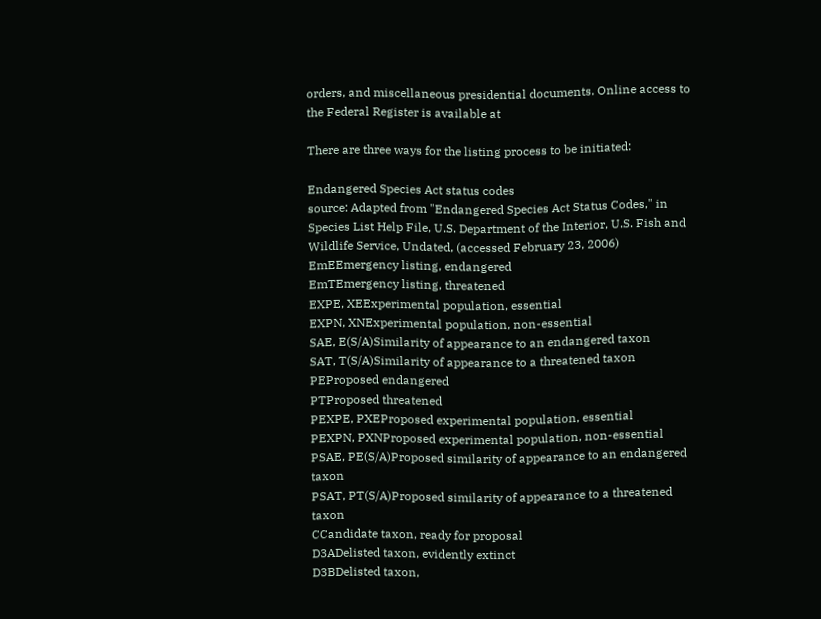orders, and miscellaneous presidential documents. Online access to the Federal Register is available at

There are three ways for the listing process to be initiated:

Endangered Species Act status codes
source: Adapted from "Endangered Species Act Status Codes," in Species List Help File, U.S. Department of the Interior, U.S. Fish and Wildlife Service, Undated, (accessed February 23, 2006)
EmEEmergency listing, endangered
EmTEmergency listing, threatened
EXPE, XEExperimental population, essential
EXPN, XNExperimental population, non-essential
SAE, E(S/A)Similarity of appearance to an endangered taxon
SAT, T(S/A)Similarity of appearance to a threatened taxon
PEProposed endangered
PTProposed threatened
PEXPE, PXEProposed experimental population, essential
PEXPN, PXNProposed experimental population, non-essential
PSAE, PE(S/A)Proposed similarity of appearance to an endangered taxon
PSAT, PT(S/A)Proposed similarity of appearance to a threatened taxon
CCandidate taxon, ready for proposal
D3ADelisted taxon, evidently extinct
D3BDelisted taxon,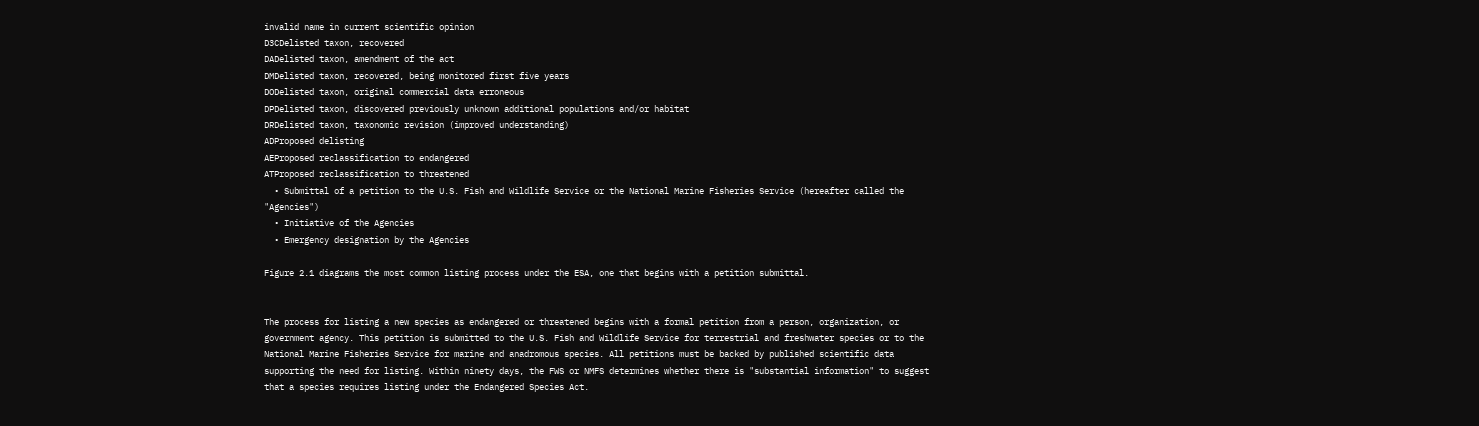invalid name in current scientific opinion
D3CDelisted taxon, recovered
DADelisted taxon, amendment of the act
DMDelisted taxon, recovered, being monitored first five years
DODelisted taxon, original commercial data erroneous
DPDelisted taxon, discovered previously unknown additional populations and/or habitat
DRDelisted taxon, taxonomic revision (improved understanding)
ADProposed delisting
AEProposed reclassification to endangered
ATProposed reclassification to threatened
  • Submittal of a petition to the U.S. Fish and Wildlife Service or the National Marine Fisheries Service (hereafter called the "Agencies")
  • Initiative of the Agencies
  • Emergency designation by the Agencies

Figure 2.1 diagrams the most common listing process under the ESA, one that begins with a petition submittal.


The process for listing a new species as endangered or threatened begins with a formal petition from a person, organization, or government agency. This petition is submitted to the U.S. Fish and Wildlife Service for terrestrial and freshwater species or to the National Marine Fisheries Service for marine and anadromous species. All petitions must be backed by published scientific data supporting the need for listing. Within ninety days, the FWS or NMFS determines whether there is "substantial information" to suggest that a species requires listing under the Endangered Species Act.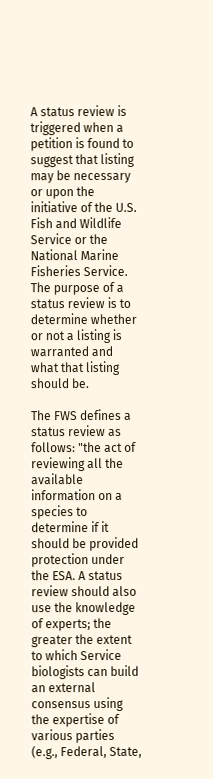A status review is triggered when a petition is found to suggest that listing may be necessary or upon the initiative of the U.S. Fish and Wildlife Service or the National Marine Fisheries Service. The purpose of a status review is to determine whether or not a listing is warranted and what that listing should be.

The FWS defines a status review as follows: "the act of reviewing all the available information on a species to determine if it should be provided protection under the ESA. A status review should also use the knowledge of experts; the greater the extent to which Service biologists can build an external consensus using the expertise of various parties (e.g., Federal, State,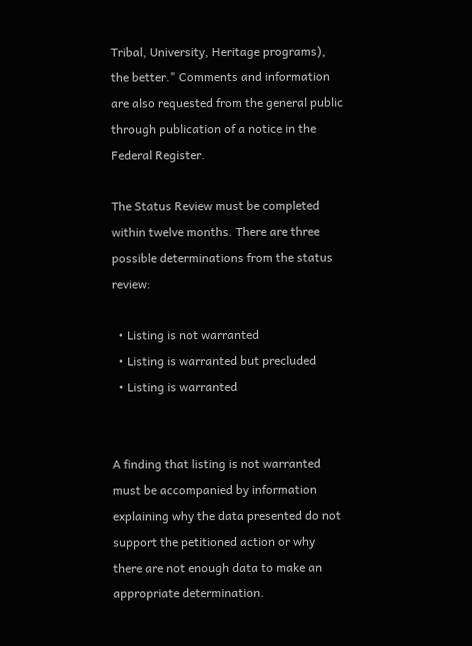Tribal, University, Heritage programs), the better." Comments and information are also requested from the general public through publication of a notice in the Federal Register.

The Status Review must be completed within twelve months. There are three possible determinations from the status review:

  • Listing is not warranted
  • Listing is warranted but precluded
  • Listing is warranted


A finding that listing is not warranted must be accompanied by information explaining why the data presented do not support the petitioned action or why there are not enough data to make an appropriate determination.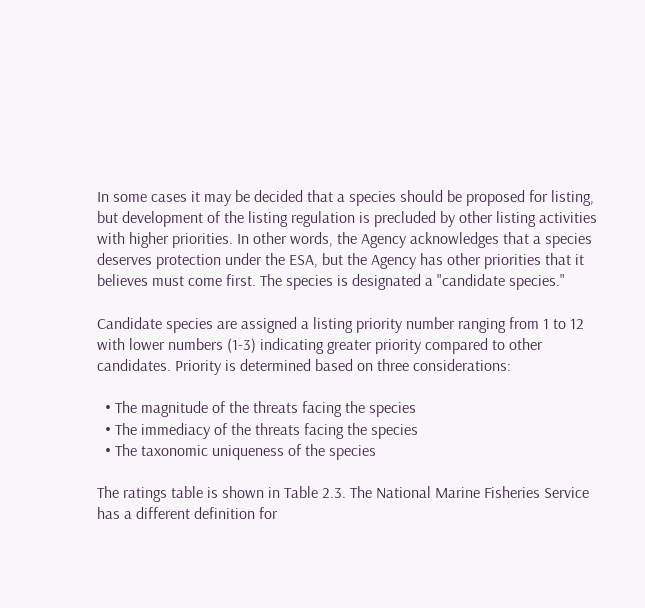In some cases it may be decided that a species should be proposed for listing, but development of the listing regulation is precluded by other listing activities with higher priorities. In other words, the Agency acknowledges that a species deserves protection under the ESA, but the Agency has other priorities that it believes must come first. The species is designated a "candidate species."

Candidate species are assigned a listing priority number ranging from 1 to 12 with lower numbers (1-3) indicating greater priority compared to other candidates. Priority is determined based on three considerations:

  • The magnitude of the threats facing the species
  • The immediacy of the threats facing the species
  • The taxonomic uniqueness of the species

The ratings table is shown in Table 2.3. The National Marine Fisheries Service has a different definition for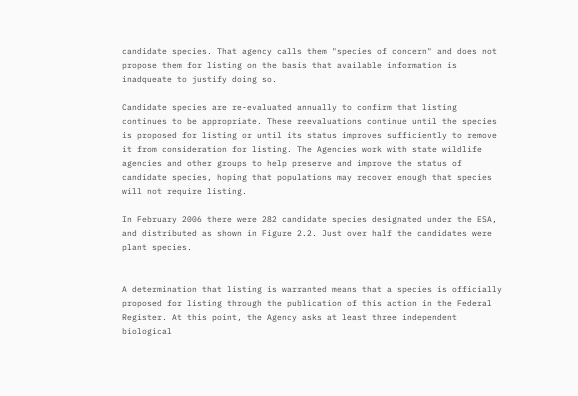candidate species. That agency calls them "species of concern" and does not propose them for listing on the basis that available information is inadqueate to justify doing so.

Candidate species are re-evaluated annually to confirm that listing continues to be appropriate. These reevaluations continue until the species is proposed for listing or until its status improves sufficiently to remove it from consideration for listing. The Agencies work with state wildlife agencies and other groups to help preserve and improve the status of candidate species, hoping that populations may recover enough that species will not require listing.

In February 2006 there were 282 candidate species designated under the ESA, and distributed as shown in Figure 2.2. Just over half the candidates were plant species.


A determination that listing is warranted means that a species is officially proposed for listing through the publication of this action in the Federal Register. At this point, the Agency asks at least three independent biological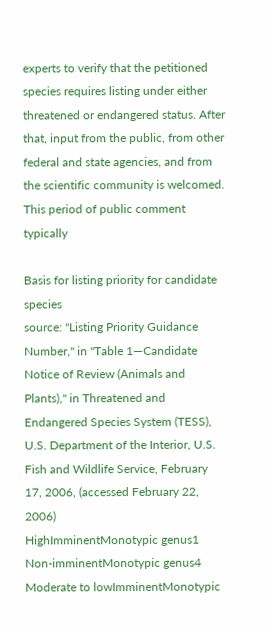experts to verify that the petitioned species requires listing under either threatened or endangered status. After that, input from the public, from other federal and state agencies, and from the scientific community is welcomed. This period of public comment typically

Basis for listing priority for candidate species
source: "Listing Priority Guidance Number," in "Table 1—Candidate Notice of Review (Animals and Plants)," in Threatened and Endangered Species System (TESS), U.S. Department of the Interior, U.S. Fish and Wildlife Service, February 17, 2006, (accessed February 22, 2006)
HighImminentMonotypic genus1
Non-imminentMonotypic genus4
Moderate to lowImminentMonotypic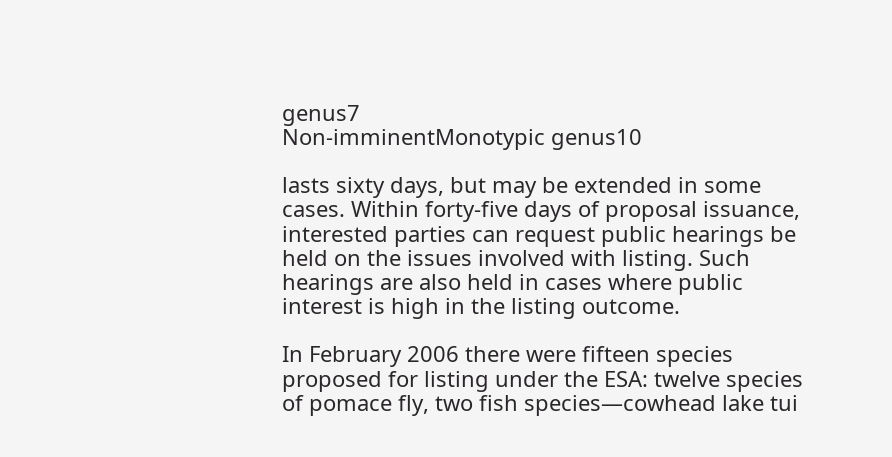genus7
Non-imminentMonotypic genus10

lasts sixty days, but may be extended in some cases. Within forty-five days of proposal issuance, interested parties can request public hearings be held on the issues involved with listing. Such hearings are also held in cases where public interest is high in the listing outcome.

In February 2006 there were fifteen species proposed for listing under the ESA: twelve species of pomace fly, two fish species—cowhead lake tui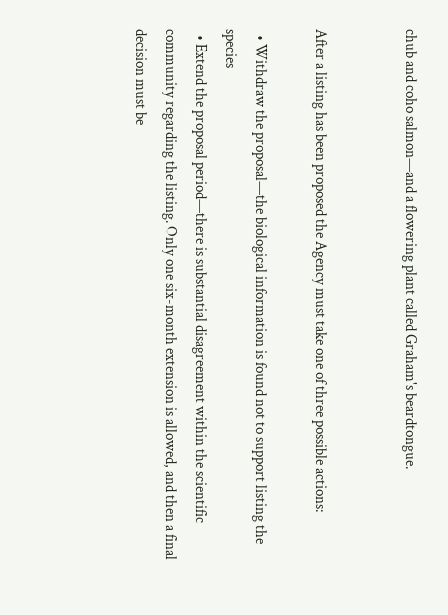chub and coho salmon—and a flowering plant called Graham's beardtongue.


After a listing has been proposed the Agency must take one of three possible actions:

  • Withdraw the proposal—the biological information is found not to support listing the species
  • Extend the proposal period—there is substantial disagreement within the scientific community regarding the listing. Only one six-month extension is allowed, and then a final decision must be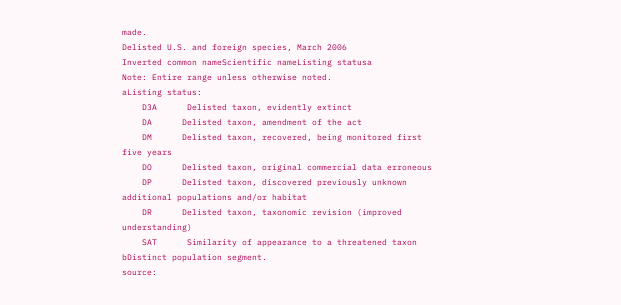made.
Delisted U.S. and foreign species, March 2006
Inverted common nameScientific nameListing statusa
Note: Entire range unless otherwise noted.
aListing status:
    D3A      Delisted taxon, evidently extinct
    DA      Delisted taxon, amendment of the act
    DM      Delisted taxon, recovered, being monitored first five years
    DO      Delisted taxon, original commercial data erroneous
    DP      Delisted taxon, discovered previously unknown additional populations and/or habitat
    DR      Delisted taxon, taxonomic revision (improved understanding)
    SAT      Similarity of appearance to a threatened taxon
bDistinct population segment.
source: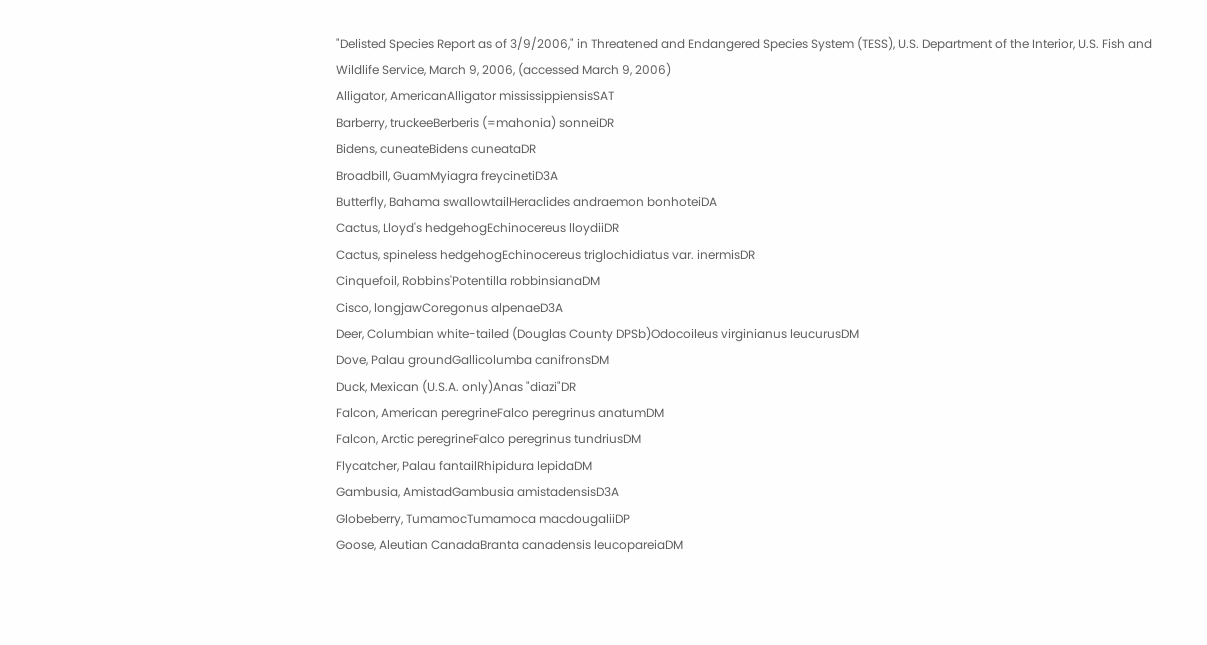"Delisted Species Report as of 3/9/2006," in Threatened and Endangered Species System (TESS), U.S. Department of the Interior, U.S. Fish and Wildlife Service, March 9, 2006, (accessed March 9, 2006)
Alligator, AmericanAlligator mississippiensisSAT
Barberry, truckeeBerberis (=mahonia) sonneiDR
Bidens, cuneateBidens cuneataDR
Broadbill, GuamMyiagra freycinetiD3A
Butterfly, Bahama swallowtailHeraclides andraemon bonhoteiDA
Cactus, Lloyd's hedgehogEchinocereus lloydiiDR
Cactus, spineless hedgehogEchinocereus triglochidiatus var. inermisDR
Cinquefoil, Robbins'Potentilla robbinsianaDM
Cisco, longjawCoregonus alpenaeD3A
Deer, Columbian white-tailed (Douglas County DPSb)Odocoileus virginianus leucurusDM
Dove, Palau groundGallicolumba canifronsDM
Duck, Mexican (U.S.A. only)Anas "diazi"DR
Falcon, American peregrineFalco peregrinus anatumDM
Falcon, Arctic peregrineFalco peregrinus tundriusDM
Flycatcher, Palau fantailRhipidura lepidaDM
Gambusia, AmistadGambusia amistadensisD3A
Globeberry, TumamocTumamoca macdougaliiDP
Goose, Aleutian CanadaBranta canadensis leucopareiaDM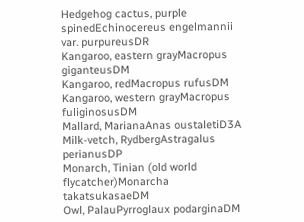Hedgehog cactus, purple spinedEchinocereus engelmannii var. purpureusDR
Kangaroo, eastern grayMacropus giganteusDM
Kangaroo, redMacropus rufusDM
Kangaroo, western grayMacropus fuliginosusDM
Mallard, MarianaAnas oustaletiD3A
Milk-vetch, RydbergAstragalus perianusDP
Monarch, Tinian (old world flycatcher)Monarcha takatsukasaeDM
Owl, PalauPyrroglaux podarginaDM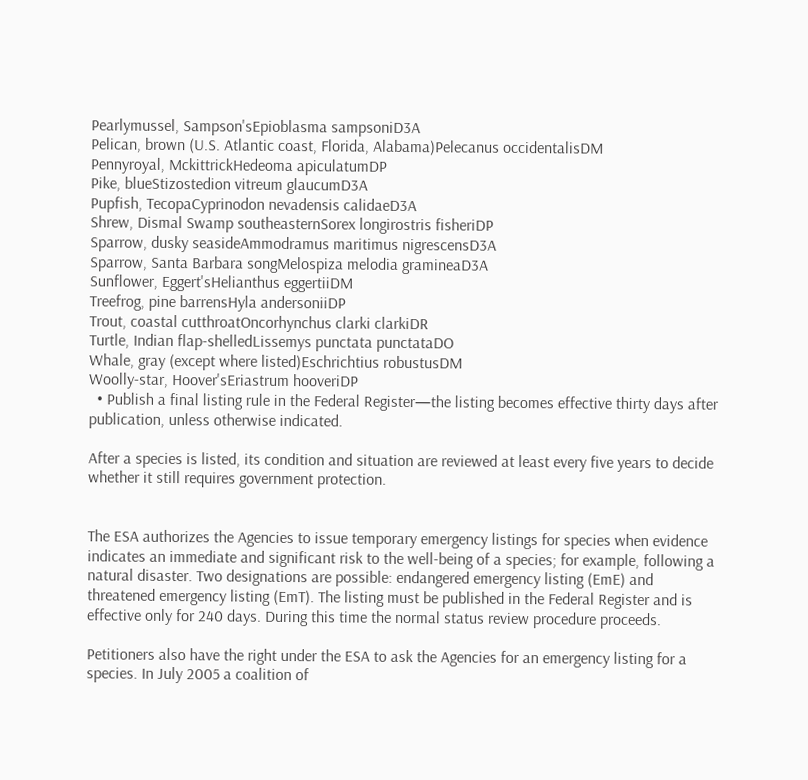Pearlymussel, Sampson'sEpioblasma sampsoniD3A
Pelican, brown (U.S. Atlantic coast, Florida, Alabama)Pelecanus occidentalisDM
Pennyroyal, MckittrickHedeoma apiculatumDP
Pike, blueStizostedion vitreum glaucumD3A
Pupfish, TecopaCyprinodon nevadensis calidaeD3A
Shrew, Dismal Swamp southeasternSorex longirostris fisheriDP
Sparrow, dusky seasideAmmodramus maritimus nigrescensD3A
Sparrow, Santa Barbara songMelospiza melodia gramineaD3A
Sunflower, Eggert'sHelianthus eggertiiDM
Treefrog, pine barrensHyla andersoniiDP
Trout, coastal cutthroatOncorhynchus clarki clarkiDR
Turtle, Indian flap-shelledLissemys punctata punctataDO
Whale, gray (except where listed)Eschrichtius robustusDM
Woolly-star, Hoover'sEriastrum hooveriDP
  • Publish a final listing rule in the Federal Register—the listing becomes effective thirty days after publication, unless otherwise indicated.

After a species is listed, its condition and situation are reviewed at least every five years to decide whether it still requires government protection.


The ESA authorizes the Agencies to issue temporary emergency listings for species when evidence indicates an immediate and significant risk to the well-being of a species; for example, following a natural disaster. Two designations are possible: endangered emergency listing (EmE) and threatened emergency listing (EmT). The listing must be published in the Federal Register and is effective only for 240 days. During this time the normal status review procedure proceeds.

Petitioners also have the right under the ESA to ask the Agencies for an emergency listing for a species. In July 2005 a coalition of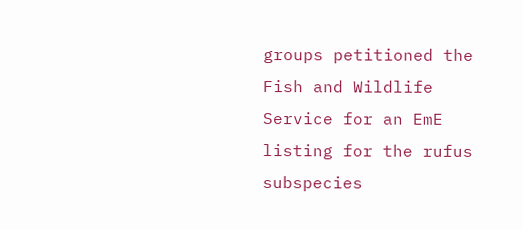groups petitioned the Fish and Wildlife Service for an EmE listing for the rufus subspecies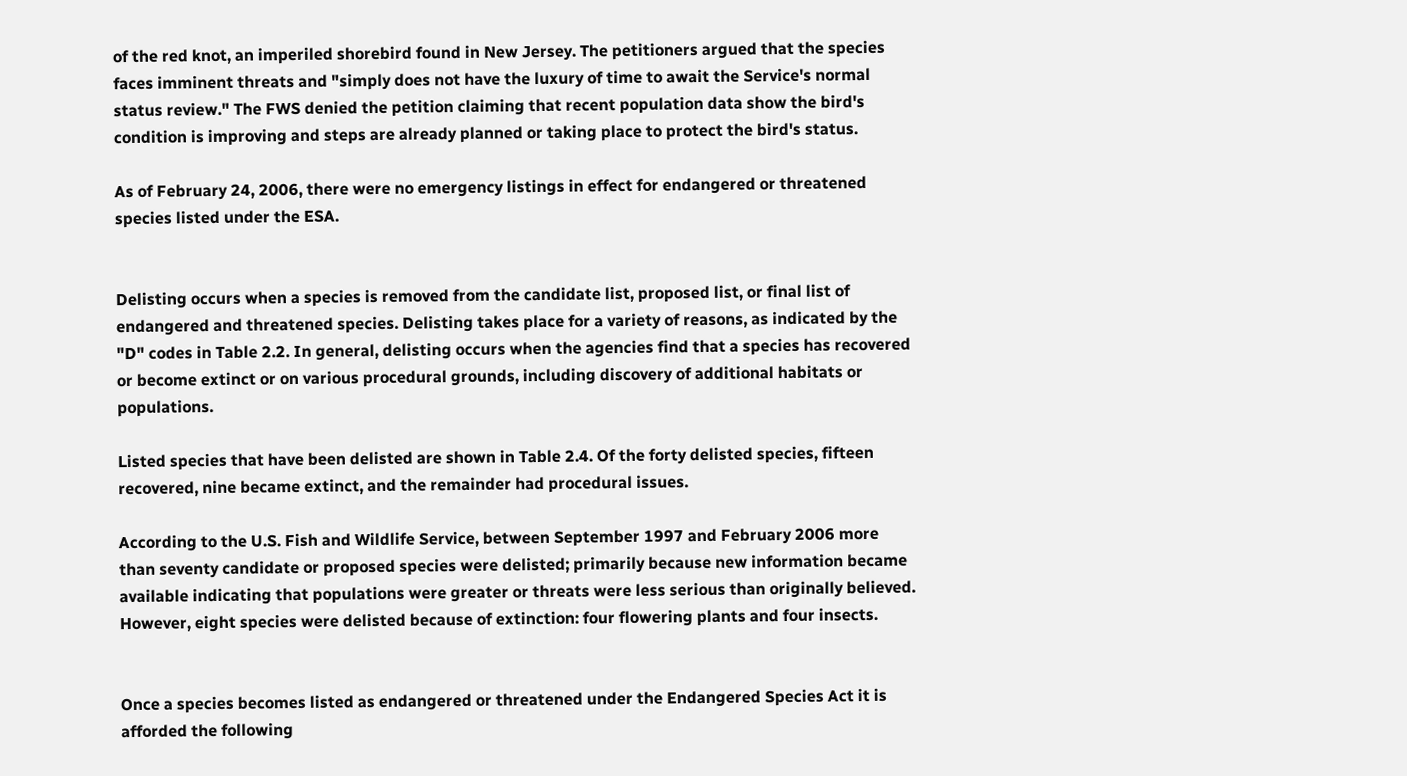of the red knot, an imperiled shorebird found in New Jersey. The petitioners argued that the species faces imminent threats and "simply does not have the luxury of time to await the Service's normal status review." The FWS denied the petition claiming that recent population data show the bird's condition is improving and steps are already planned or taking place to protect the bird's status.

As of February 24, 2006, there were no emergency listings in effect for endangered or threatened species listed under the ESA.


Delisting occurs when a species is removed from the candidate list, proposed list, or final list of endangered and threatened species. Delisting takes place for a variety of reasons, as indicated by the "D" codes in Table 2.2. In general, delisting occurs when the agencies find that a species has recovered or become extinct or on various procedural grounds, including discovery of additional habitats or populations.

Listed species that have been delisted are shown in Table 2.4. Of the forty delisted species, fifteen recovered, nine became extinct, and the remainder had procedural issues.

According to the U.S. Fish and Wildlife Service, between September 1997 and February 2006 more than seventy candidate or proposed species were delisted; primarily because new information became available indicating that populations were greater or threats were less serious than originally believed. However, eight species were delisted because of extinction: four flowering plants and four insects.


Once a species becomes listed as endangered or threatened under the Endangered Species Act it is afforded the following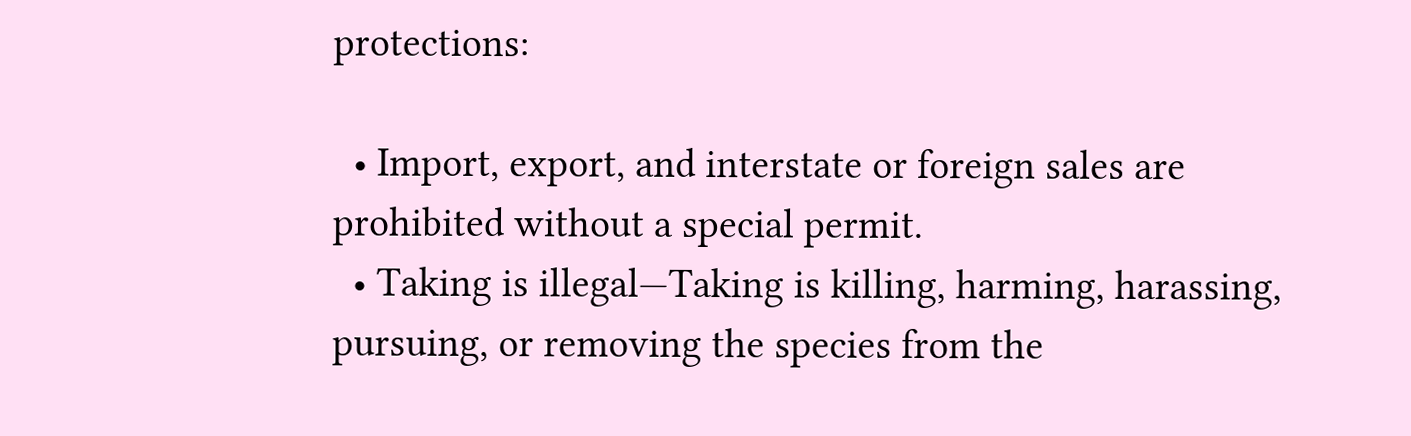protections:

  • Import, export, and interstate or foreign sales are prohibited without a special permit.
  • Taking is illegal—Taking is killing, harming, harassing, pursuing, or removing the species from the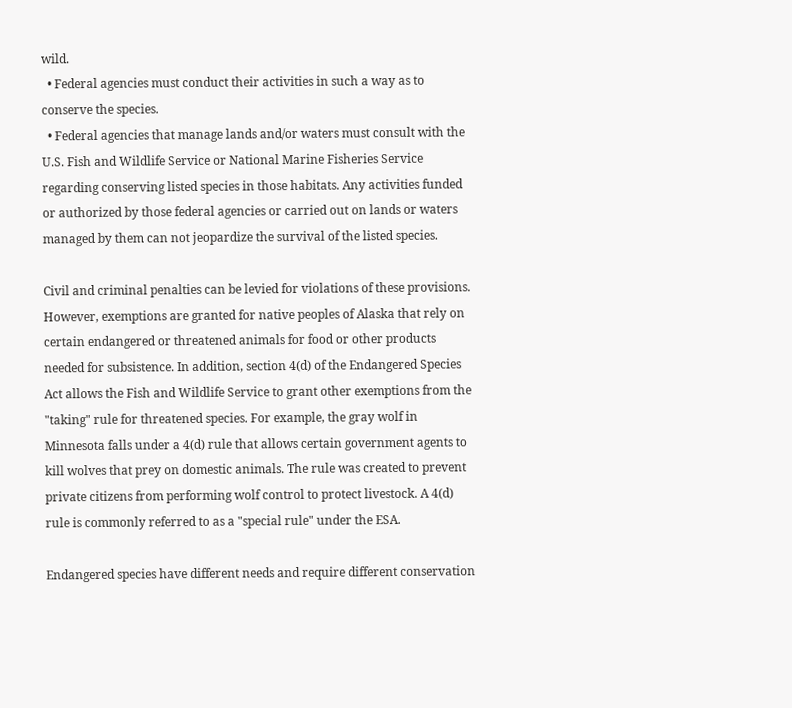wild.
  • Federal agencies must conduct their activities in such a way as to conserve the species.
  • Federal agencies that manage lands and/or waters must consult with the U.S. Fish and Wildlife Service or National Marine Fisheries Service regarding conserving listed species in those habitats. Any activities funded or authorized by those federal agencies or carried out on lands or waters managed by them can not jeopardize the survival of the listed species.

Civil and criminal penalties can be levied for violations of these provisions. However, exemptions are granted for native peoples of Alaska that rely on certain endangered or threatened animals for food or other products needed for subsistence. In addition, section 4(d) of the Endangered Species Act allows the Fish and Wildlife Service to grant other exemptions from the "taking" rule for threatened species. For example, the gray wolf in Minnesota falls under a 4(d) rule that allows certain government agents to kill wolves that prey on domestic animals. The rule was created to prevent private citizens from performing wolf control to protect livestock. A 4(d) rule is commonly referred to as a "special rule" under the ESA.

Endangered species have different needs and require different conservation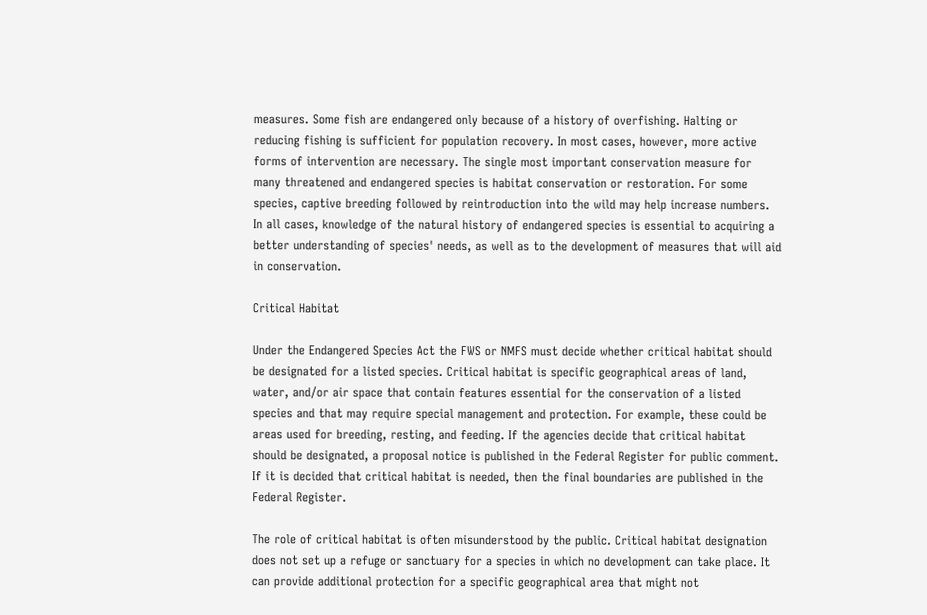measures. Some fish are endangered only because of a history of overfishing. Halting or reducing fishing is sufficient for population recovery. In most cases, however, more active forms of intervention are necessary. The single most important conservation measure for many threatened and endangered species is habitat conservation or restoration. For some species, captive breeding followed by reintroduction into the wild may help increase numbers. In all cases, knowledge of the natural history of endangered species is essential to acquiring a better understanding of species' needs, as well as to the development of measures that will aid in conservation.

Critical Habitat

Under the Endangered Species Act the FWS or NMFS must decide whether critical habitat should be designated for a listed species. Critical habitat is specific geographical areas of land, water, and/or air space that contain features essential for the conservation of a listed species and that may require special management and protection. For example, these could be areas used for breeding, resting, and feeding. If the agencies decide that critical habitat should be designated, a proposal notice is published in the Federal Register for public comment. If it is decided that critical habitat is needed, then the final boundaries are published in the Federal Register.

The role of critical habitat is often misunderstood by the public. Critical habitat designation does not set up a refuge or sanctuary for a species in which no development can take place. It can provide additional protection for a specific geographical area that might not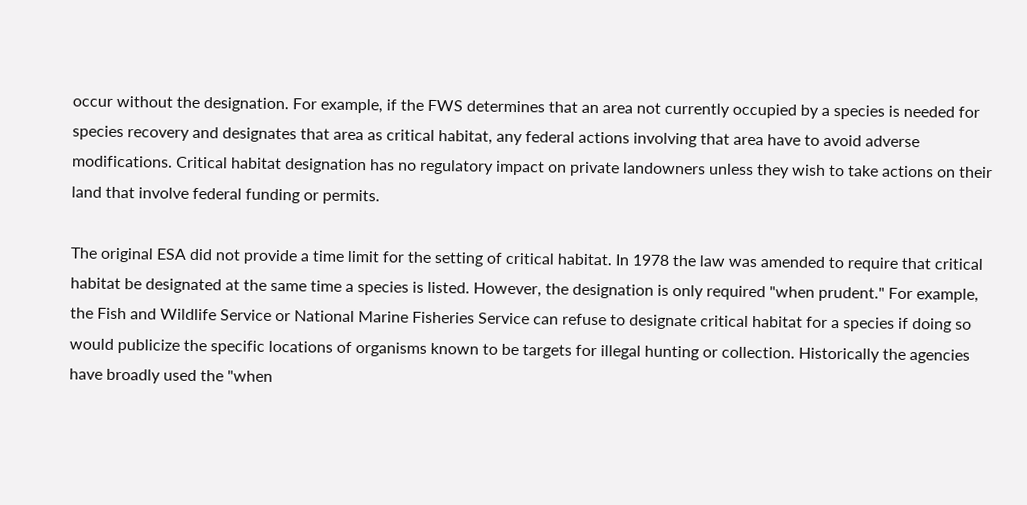occur without the designation. For example, if the FWS determines that an area not currently occupied by a species is needed for species recovery and designates that area as critical habitat, any federal actions involving that area have to avoid adverse modifications. Critical habitat designation has no regulatory impact on private landowners unless they wish to take actions on their land that involve federal funding or permits.

The original ESA did not provide a time limit for the setting of critical habitat. In 1978 the law was amended to require that critical habitat be designated at the same time a species is listed. However, the designation is only required "when prudent." For example, the Fish and Wildlife Service or National Marine Fisheries Service can refuse to designate critical habitat for a species if doing so would publicize the specific locations of organisms known to be targets for illegal hunting or collection. Historically the agencies have broadly used the "when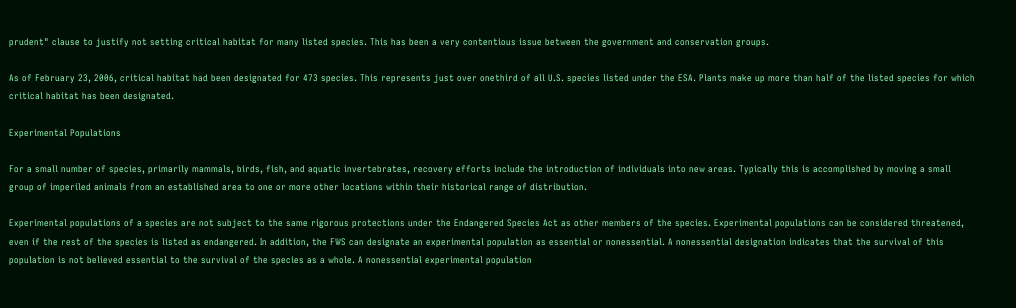prudent" clause to justify not setting critical habitat for many listed species. This has been a very contentious issue between the government and conservation groups.

As of February 23, 2006, critical habitat had been designated for 473 species. This represents just over onethird of all U.S. species listed under the ESA. Plants make up more than half of the listed species for which critical habitat has been designated.

Experimental Populations

For a small number of species, primarily mammals, birds, fish, and aquatic invertebrates, recovery efforts include the introduction of individuals into new areas. Typically this is accomplished by moving a small group of imperiled animals from an established area to one or more other locations within their historical range of distribution.

Experimental populations of a species are not subject to the same rigorous protections under the Endangered Species Act as other members of the species. Experimental populations can be considered threatened, even if the rest of the species is listed as endangered. In addition, the FWS can designate an experimental population as essential or nonessential. A nonessential designation indicates that the survival of this population is not believed essential to the survival of the species as a whole. A nonessential experimental population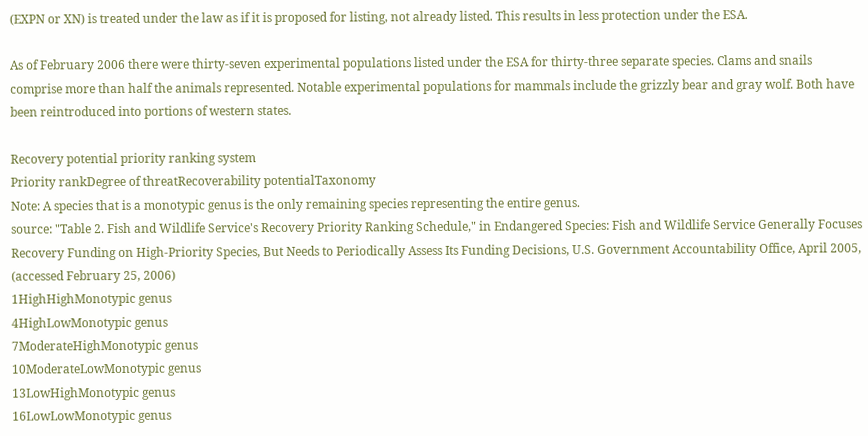(EXPN or XN) is treated under the law as if it is proposed for listing, not already listed. This results in less protection under the ESA.

As of February 2006 there were thirty-seven experimental populations listed under the ESA for thirty-three separate species. Clams and snails comprise more than half the animals represented. Notable experimental populations for mammals include the grizzly bear and gray wolf. Both have been reintroduced into portions of western states.

Recovery potential priority ranking system
Priority rankDegree of threatRecoverability potentialTaxonomy
Note: A species that is a monotypic genus is the only remaining species representing the entire genus.
source: "Table 2. Fish and Wildlife Service's Recovery Priority Ranking Schedule," in Endangered Species: Fish and Wildlife Service Generally Focuses Recovery Funding on High-Priority Species, But Needs to Periodically Assess Its Funding Decisions, U.S. Government Accountability Office, April 2005, (accessed February 25, 2006)
1HighHighMonotypic genus
4HighLowMonotypic genus
7ModerateHighMonotypic genus
10ModerateLowMonotypic genus
13LowHighMonotypic genus
16LowLowMonotypic genus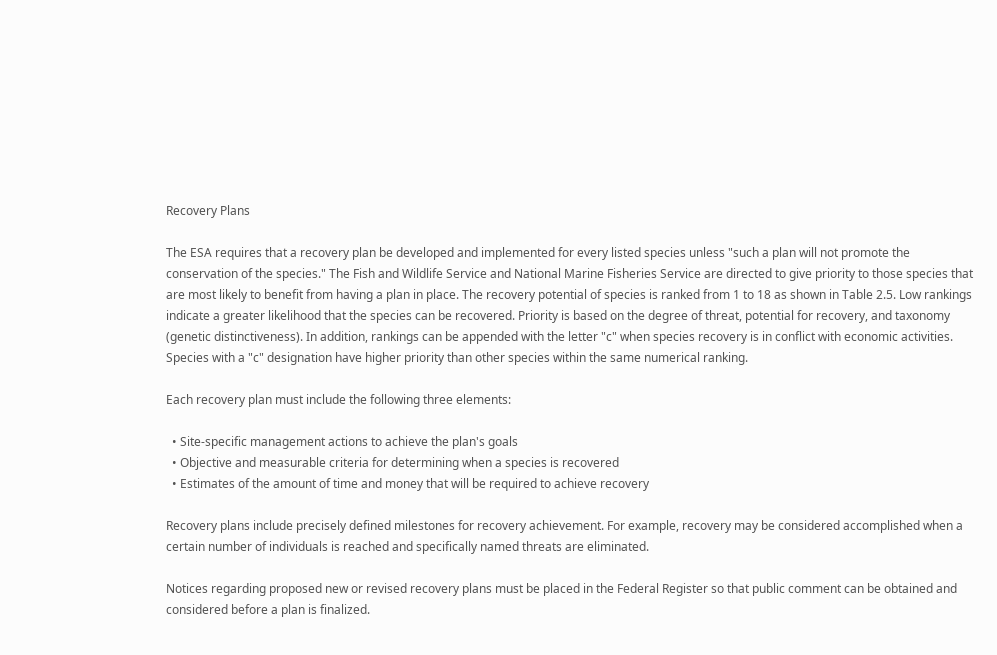Recovery Plans

The ESA requires that a recovery plan be developed and implemented for every listed species unless "such a plan will not promote the conservation of the species." The Fish and Wildlife Service and National Marine Fisheries Service are directed to give priority to those species that are most likely to benefit from having a plan in place. The recovery potential of species is ranked from 1 to 18 as shown in Table 2.5. Low rankings indicate a greater likelihood that the species can be recovered. Priority is based on the degree of threat, potential for recovery, and taxonomy (genetic distinctiveness). In addition, rankings can be appended with the letter "c" when species recovery is in conflict with economic activities. Species with a "c" designation have higher priority than other species within the same numerical ranking.

Each recovery plan must include the following three elements:

  • Site-specific management actions to achieve the plan's goals
  • Objective and measurable criteria for determining when a species is recovered
  • Estimates of the amount of time and money that will be required to achieve recovery

Recovery plans include precisely defined milestones for recovery achievement. For example, recovery may be considered accomplished when a certain number of individuals is reached and specifically named threats are eliminated.

Notices regarding proposed new or revised recovery plans must be placed in the Federal Register so that public comment can be obtained and considered before a plan is finalized.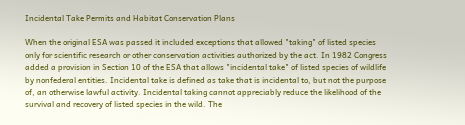Incidental Take Permits and Habitat Conservation Plans

When the original ESA was passed it included exceptions that allowed "taking" of listed species only for scientific research or other conservation activities authorized by the act. In 1982 Congress added a provision in Section 10 of the ESA that allows "incidental take" of listed species of wildlife by nonfederal entities. Incidental take is defined as take that is incidental to, but not the purpose of, an otherwise lawful activity. Incidental taking cannot appreciably reduce the likelihood of the survival and recovery of listed species in the wild. The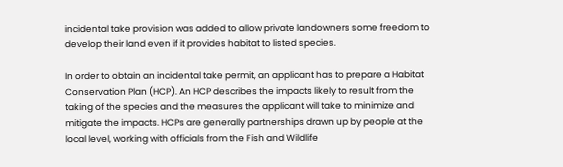incidental take provision was added to allow private landowners some freedom to develop their land even if it provides habitat to listed species.

In order to obtain an incidental take permit, an applicant has to prepare a Habitat Conservation Plan (HCP). An HCP describes the impacts likely to result from the taking of the species and the measures the applicant will take to minimize and mitigate the impacts. HCPs are generally partnerships drawn up by people at the local level, working with officials from the Fish and Wildlife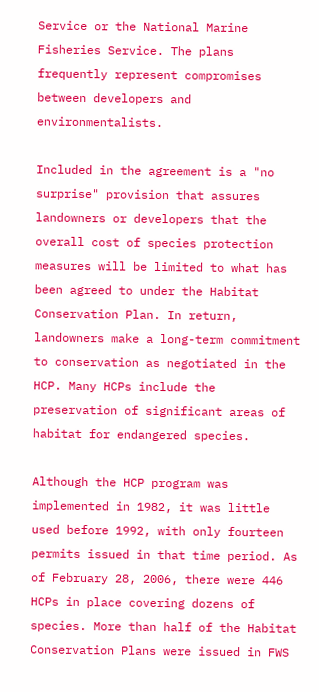Service or the National Marine Fisheries Service. The plans frequently represent compromises between developers and environmentalists.

Included in the agreement is a "no surprise" provision that assures landowners or developers that the overall cost of species protection measures will be limited to what has been agreed to under the Habitat Conservation Plan. In return, landowners make a long-term commitment to conservation as negotiated in the HCP. Many HCPs include the preservation of significant areas of habitat for endangered species.

Although the HCP program was implemented in 1982, it was little used before 1992, with only fourteen permits issued in that time period. As of February 28, 2006, there were 446 HCPs in place covering dozens of species. More than half of the Habitat Conservation Plans were issued in FWS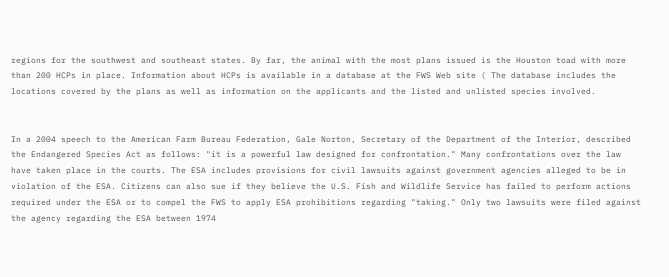regions for the southwest and southeast states. By far, the animal with the most plans issued is the Houston toad with more than 200 HCPs in place. Information about HCPs is available in a database at the FWS Web site ( The database includes the locations covered by the plans as well as information on the applicants and the listed and unlisted species involved.


In a 2004 speech to the American Farm Bureau Federation, Gale Norton, Secretary of the Department of the Interior, described the Endangered Species Act as follows: "it is a powerful law designed for confrontation." Many confrontations over the law have taken place in the courts. The ESA includes provisions for civil lawsuits against government agencies alleged to be in violation of the ESA. Citizens can also sue if they believe the U.S. Fish and Wildlife Service has failed to perform actions required under the ESA or to compel the FWS to apply ESA prohibitions regarding "taking." Only two lawsuits were filed against the agency regarding the ESA between 1974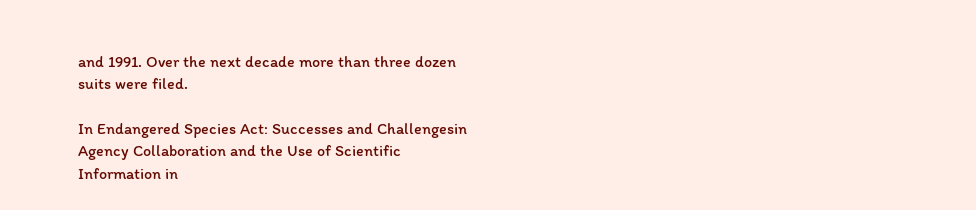and 1991. Over the next decade more than three dozen suits were filed.

In Endangered Species Act: Successes and Challengesin Agency Collaboration and the Use of Scientific Information in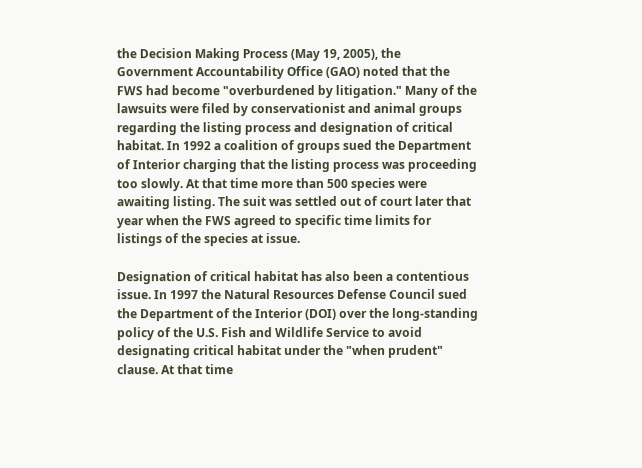the Decision Making Process (May 19, 2005), the Government Accountability Office (GAO) noted that the FWS had become "overburdened by litigation." Many of the lawsuits were filed by conservationist and animal groups regarding the listing process and designation of critical habitat. In 1992 a coalition of groups sued the Department of Interior charging that the listing process was proceeding too slowly. At that time more than 500 species were awaiting listing. The suit was settled out of court later that year when the FWS agreed to specific time limits for listings of the species at issue.

Designation of critical habitat has also been a contentious issue. In 1997 the Natural Resources Defense Council sued the Department of the Interior (DOI) over the long-standing policy of the U.S. Fish and Wildlife Service to avoid designating critical habitat under the "when prudent" clause. At that time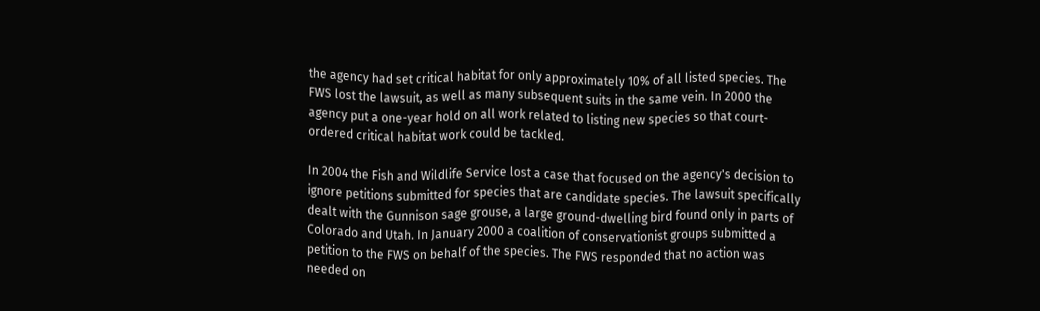the agency had set critical habitat for only approximately 10% of all listed species. The FWS lost the lawsuit, as well as many subsequent suits in the same vein. In 2000 the agency put a one-year hold on all work related to listing new species so that court-ordered critical habitat work could be tackled.

In 2004 the Fish and Wildlife Service lost a case that focused on the agency's decision to ignore petitions submitted for species that are candidate species. The lawsuit specifically dealt with the Gunnison sage grouse, a large ground-dwelling bird found only in parts of Colorado and Utah. In January 2000 a coalition of conservationist groups submitted a petition to the FWS on behalf of the species. The FWS responded that no action was needed on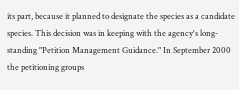its part, because it planned to designate the species as a candidate species. This decision was in keeping with the agency's long-standing "Petition Management Guidance." In September 2000 the petitioning groups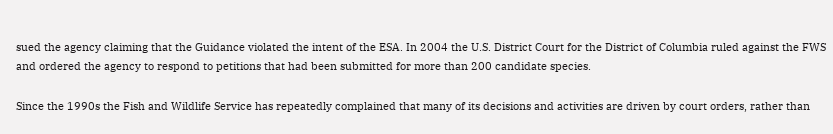sued the agency claiming that the Guidance violated the intent of the ESA. In 2004 the U.S. District Court for the District of Columbia ruled against the FWS and ordered the agency to respond to petitions that had been submitted for more than 200 candidate species.

Since the 1990s the Fish and Wildlife Service has repeatedly complained that many of its decisions and activities are driven by court orders, rather than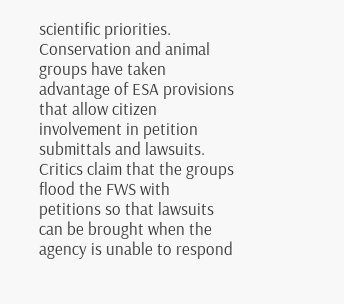scientific priorities. Conservation and animal groups have taken advantage of ESA provisions that allow citizen involvement in petition submittals and lawsuits. Critics claim that the groups flood the FWS with petitions so that lawsuits can be brought when the agency is unable to respond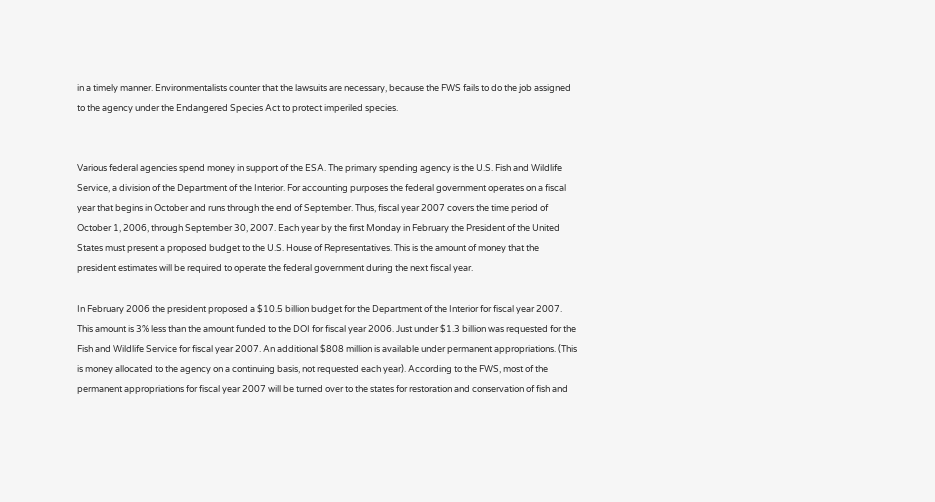in a timely manner. Environmentalists counter that the lawsuits are necessary, because the FWS fails to do the job assigned to the agency under the Endangered Species Act to protect imperiled species.


Various federal agencies spend money in support of the ESA. The primary spending agency is the U.S. Fish and Wildlife Service, a division of the Department of the Interior. For accounting purposes the federal government operates on a fiscal year that begins in October and runs through the end of September. Thus, fiscal year 2007 covers the time period of October 1, 2006, through September 30, 2007. Each year by the first Monday in February the President of the United States must present a proposed budget to the U.S. House of Representatives. This is the amount of money that the president estimates will be required to operate the federal government during the next fiscal year.

In February 2006 the president proposed a $10.5 billion budget for the Department of the Interior for fiscal year 2007. This amount is 3% less than the amount funded to the DOI for fiscal year 2006. Just under $1.3 billion was requested for the Fish and Wildlife Service for fiscal year 2007. An additional $808 million is available under permanent appropriations. (This is money allocated to the agency on a continuing basis, not requested each year). According to the FWS, most of the permanent appropriations for fiscal year 2007 will be turned over to the states for restoration and conservation of fish and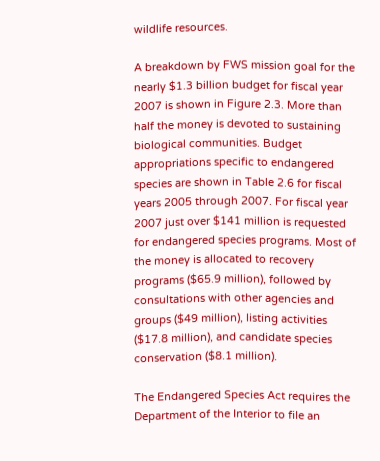wildlife resources.

A breakdown by FWS mission goal for the nearly $1.3 billion budget for fiscal year 2007 is shown in Figure 2.3. More than half the money is devoted to sustaining biological communities. Budget appropriations specific to endangered species are shown in Table 2.6 for fiscal years 2005 through 2007. For fiscal year 2007 just over $141 million is requested for endangered species programs. Most of the money is allocated to recovery programs ($65.9 million), followed by consultations with other agencies and groups ($49 million), listing activities ($17.8 million), and candidate species conservation ($8.1 million).

The Endangered Species Act requires the Department of the Interior to file an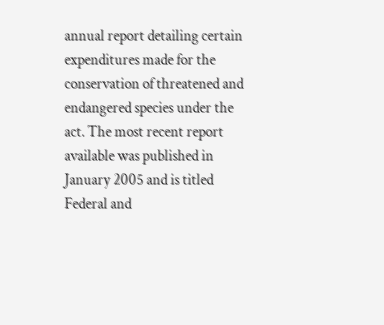annual report detailing certain expenditures made for the conservation of threatened and endangered species under the act. The most recent report available was published in January 2005 and is titled Federal and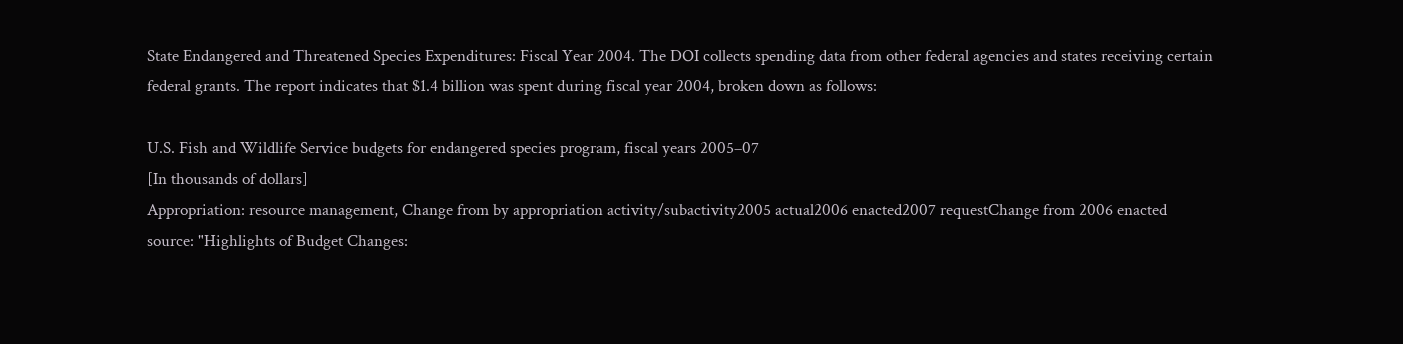State Endangered and Threatened Species Expenditures: Fiscal Year 2004. The DOI collects spending data from other federal agencies and states receiving certain federal grants. The report indicates that $1.4 billion was spent during fiscal year 2004, broken down as follows:

U.S. Fish and Wildlife Service budgets for endangered species program, fiscal years 2005–07
[In thousands of dollars]
Appropriation: resource management, Change from by appropriation activity/subactivity2005 actual2006 enacted2007 requestChange from 2006 enacted
source: "Highlights of Budget Changes: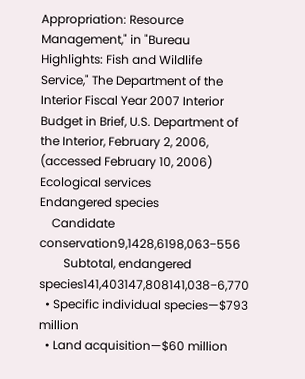Appropriation: Resource Management," in "Bureau Highlights: Fish and Wildlife Service," The Department of the Interior Fiscal Year 2007 Interior Budget in Brief, U.S. Department of the Interior, February 2, 2006, (accessed February 10, 2006)
Ecological services
Endangered species
    Candidate conservation9,1428,6198,063−556
        Subtotal, endangered species141,403147,808141,038−6,770
  • Specific individual species—$793 million
  • Land acquisition—$60 million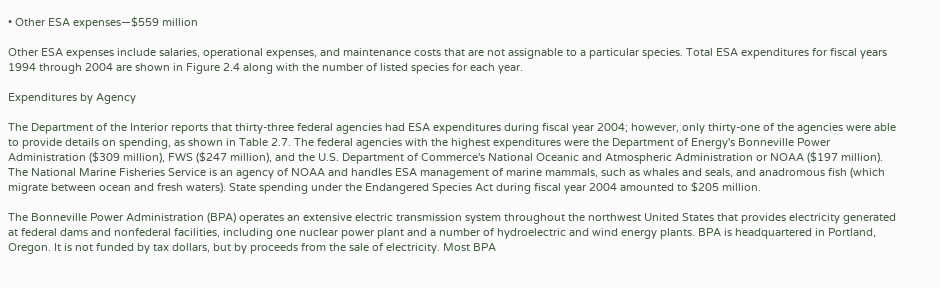• Other ESA expenses—$559 million

Other ESA expenses include salaries, operational expenses, and maintenance costs that are not assignable to a particular species. Total ESA expenditures for fiscal years 1994 through 2004 are shown in Figure 2.4 along with the number of listed species for each year.

Expenditures by Agency

The Department of the Interior reports that thirty-three federal agencies had ESA expenditures during fiscal year 2004; however, only thirty-one of the agencies were able to provide details on spending, as shown in Table 2.7. The federal agencies with the highest expenditures were the Department of Energy's Bonneville Power Administration ($309 million), FWS ($247 million), and the U.S. Department of Commerce's National Oceanic and Atmospheric Administration or NOAA ($197 million). The National Marine Fisheries Service is an agency of NOAA and handles ESA management of marine mammals, such as whales and seals, and anadromous fish (which migrate between ocean and fresh waters). State spending under the Endangered Species Act during fiscal year 2004 amounted to $205 million.

The Bonneville Power Administration (BPA) operates an extensive electric transmission system throughout the northwest United States that provides electricity generated at federal dams and nonfederal facilities, including one nuclear power plant and a number of hydroelectric and wind energy plants. BPA is headquartered in Portland, Oregon. It is not funded by tax dollars, but by proceeds from the sale of electricity. Most BPA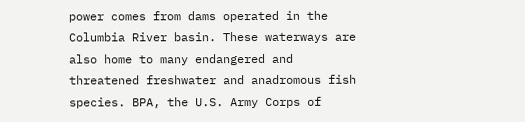power comes from dams operated in the Columbia River basin. These waterways are also home to many endangered and threatened freshwater and anadromous fish species. BPA, the U.S. Army Corps of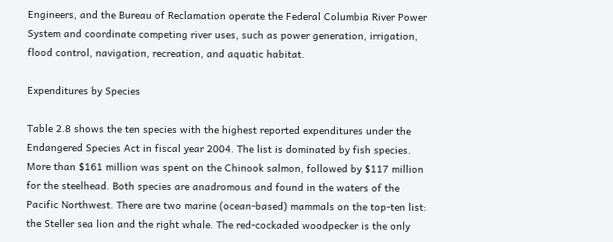Engineers, and the Bureau of Reclamation operate the Federal Columbia River Power System and coordinate competing river uses, such as power generation, irrigation, flood control, navigation, recreation, and aquatic habitat.

Expenditures by Species

Table 2.8 shows the ten species with the highest reported expenditures under the Endangered Species Act in fiscal year 2004. The list is dominated by fish species. More than $161 million was spent on the Chinook salmon, followed by $117 million for the steelhead. Both species are anadromous and found in the waters of the Pacific Northwest. There are two marine (ocean-based) mammals on the top-ten list: the Steller sea lion and the right whale. The red-cockaded woodpecker is the only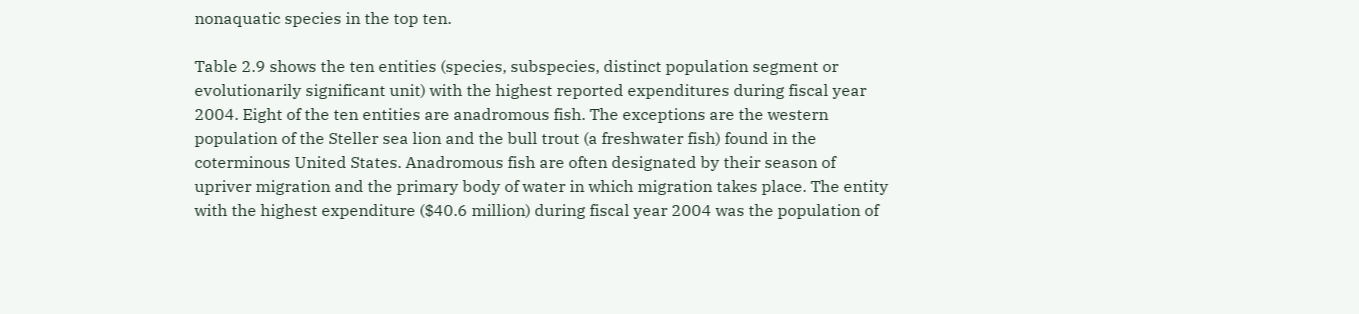nonaquatic species in the top ten.

Table 2.9 shows the ten entities (species, subspecies, distinct population segment or evolutionarily significant unit) with the highest reported expenditures during fiscal year 2004. Eight of the ten entities are anadromous fish. The exceptions are the western population of the Steller sea lion and the bull trout (a freshwater fish) found in the coterminous United States. Anadromous fish are often designated by their season of upriver migration and the primary body of water in which migration takes place. The entity with the highest expenditure ($40.6 million) during fiscal year 2004 was the population of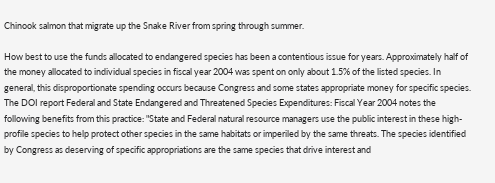Chinook salmon that migrate up the Snake River from spring through summer.

How best to use the funds allocated to endangered species has been a contentious issue for years. Approximately half of the money allocated to individual species in fiscal year 2004 was spent on only about 1.5% of the listed species. In general, this disproportionate spending occurs because Congress and some states appropriate money for specific species. The DOI report Federal and State Endangered and Threatened Species Expenditures: Fiscal Year 2004 notes the following benefits from this practice: "State and Federal natural resource managers use the public interest in these high-profile species to help protect other species in the same habitats or imperiled by the same threats. The species identified by Congress as deserving of specific appropriations are the same species that drive interest and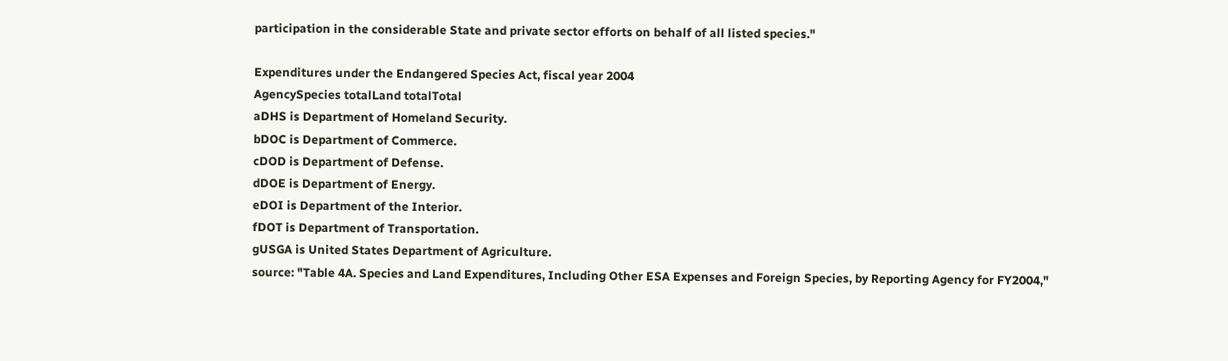participation in the considerable State and private sector efforts on behalf of all listed species."

Expenditures under the Endangered Species Act, fiscal year 2004
AgencySpecies totalLand totalTotal
aDHS is Department of Homeland Security.
bDOC is Department of Commerce.
cDOD is Department of Defense.
dDOE is Department of Energy.
eDOI is Department of the Interior.
fDOT is Department of Transportation.
gUSGA is United States Department of Agriculture.
source: "Table 4A. Species and Land Expenditures, Including Other ESA Expenses and Foreign Species, by Reporting Agency for FY2004,"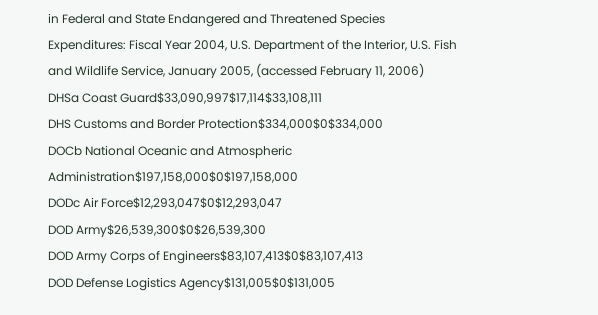in Federal and State Endangered and Threatened Species Expenditures: Fiscal Year 2004, U.S. Department of the Interior, U.S. Fish and Wildlife Service, January 2005, (accessed February 11, 2006)
DHSa Coast Guard$33,090,997$17,114$33,108,111
DHS Customs and Border Protection$334,000$0$334,000
DOCb National Oceanic and Atmospheric Administration$197,158,000$0$197,158,000
DODc Air Force$12,293,047$0$12,293,047
DOD Army$26,539,300$0$26,539,300
DOD Army Corps of Engineers$83,107,413$0$83,107,413
DOD Defense Logistics Agency$131,005$0$131,005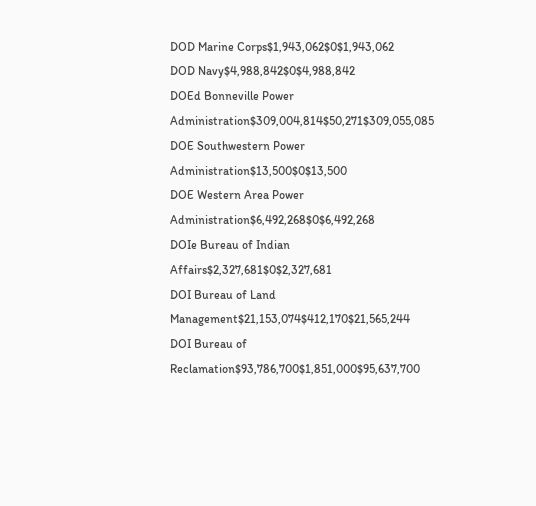DOD Marine Corps$1,943,062$0$1,943,062
DOD Navy$4,988,842$0$4,988,842
DOEd Bonneville Power Administration$309,004,814$50,271$309,055,085
DOE Southwestern Power Administration$13,500$0$13,500
DOE Western Area Power Administration$6,492,268$0$6,492,268
DOIe Bureau of Indian Affairs$2,327,681$0$2,327,681
DOI Bureau of Land Management$21,153,074$412,170$21,565,244
DOI Bureau of Reclamation$93,786,700$1,851,000$95,637,700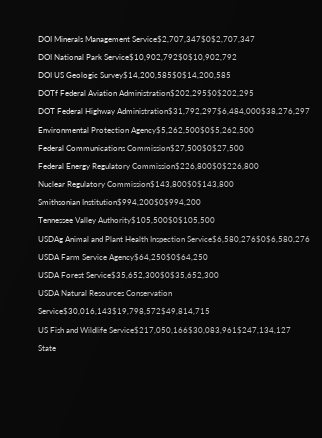DOI Minerals Management Service$2,707,347$0$2,707,347
DOI National Park Service$10,902,792$0$10,902,792
DOI US Geologic Survey$14,200,585$0$14,200,585
DOTf Federal Aviation Administration$202,295$0$202,295
DOT Federal Highway Administration$31,792,297$6,484,000$38,276,297
Environmental Protection Agency$5,262,500$0$5,262,500
Federal Communications Commission$27,500$0$27,500
Federal Energy Regulatory Commission$226,800$0$226,800
Nuclear Regulatory Commission$143,800$0$143,800
Smithsonian Institution$994,200$0$994,200
Tennessee Valley Authority$105,500$0$105,500
USDAg Animal and Plant Health Inspection Service$6,580,276$0$6,580,276
USDA Farm Service Agency$64,250$0$64,250
USDA Forest Service$35,652,300$0$35,652,300
USDA Natural Resources Conservation Service$30,016,143$19,798,572$49,814,715
US Fish and Wildlife Service$217,050,166$30,083,961$247,134,127
State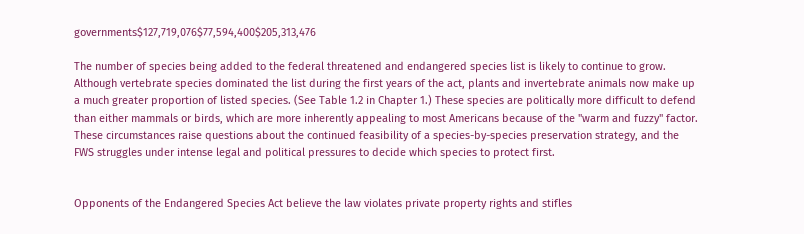governments$127,719,076$77,594,400$205,313,476

The number of species being added to the federal threatened and endangered species list is likely to continue to grow. Although vertebrate species dominated the list during the first years of the act, plants and invertebrate animals now make up a much greater proportion of listed species. (See Table 1.2 in Chapter 1.) These species are politically more difficult to defend than either mammals or birds, which are more inherently appealing to most Americans because of the "warm and fuzzy" factor. These circumstances raise questions about the continued feasibility of a species-by-species preservation strategy, and the FWS struggles under intense legal and political pressures to decide which species to protect first.


Opponents of the Endangered Species Act believe the law violates private property rights and stifles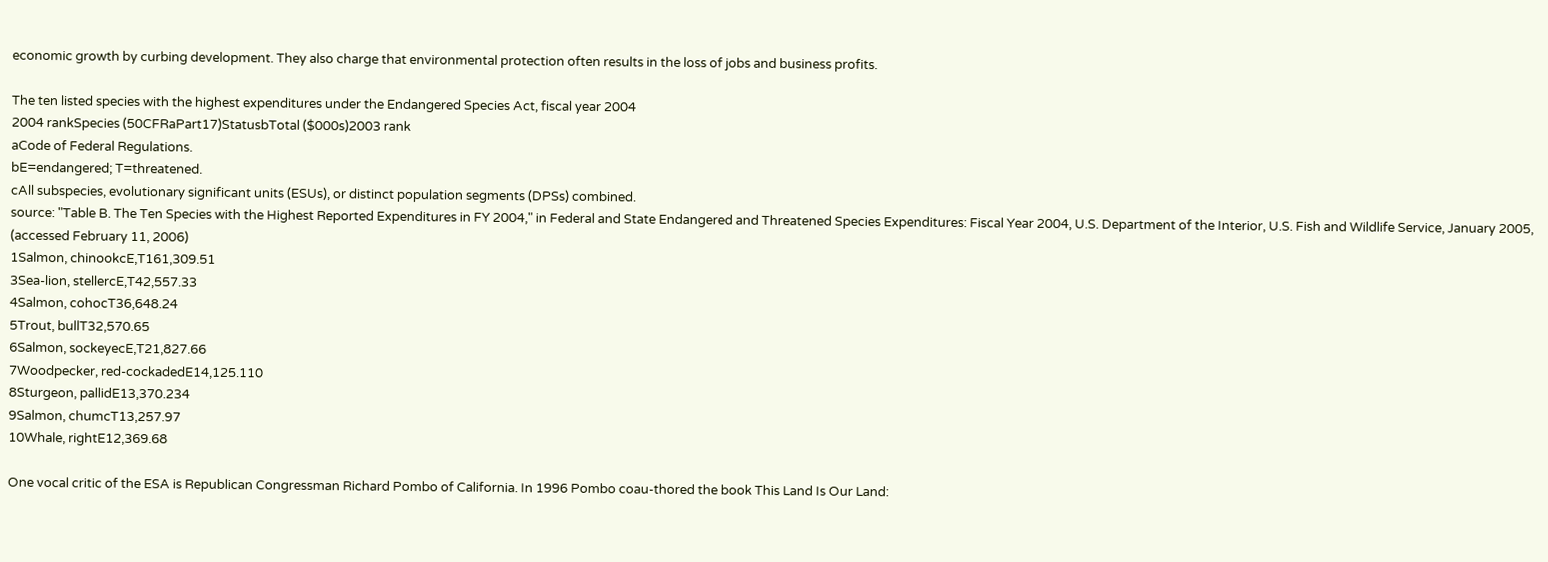economic growth by curbing development. They also charge that environmental protection often results in the loss of jobs and business profits.

The ten listed species with the highest expenditures under the Endangered Species Act, fiscal year 2004
2004 rankSpecies (50CFRaPart17)StatusbTotal ($000s)2003 rank
aCode of Federal Regulations.
bE=endangered; T=threatened.
cAll subspecies, evolutionary significant units (ESUs), or distinct population segments (DPSs) combined.
source: "Table B. The Ten Species with the Highest Reported Expenditures in FY 2004," in Federal and State Endangered and Threatened Species Expenditures: Fiscal Year 2004, U.S. Department of the Interior, U.S. Fish and Wildlife Service, January 2005, (accessed February 11, 2006)
1Salmon, chinookcE,T161,309.51
3Sea-lion, stellercE,T42,557.33
4Salmon, cohocT36,648.24
5Trout, bullT32,570.65
6Salmon, sockeyecE,T21,827.66
7Woodpecker, red-cockadedE14,125.110
8Sturgeon, pallidE13,370.234
9Salmon, chumcT13,257.97
10Whale, rightE12,369.68

One vocal critic of the ESA is Republican Congressman Richard Pombo of California. In 1996 Pombo coau-thored the book This Land Is Our Land: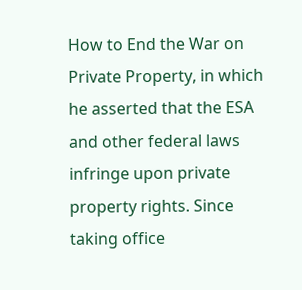How to End the War on Private Property, in which he asserted that the ESA and other federal laws infringe upon private property rights. Since taking office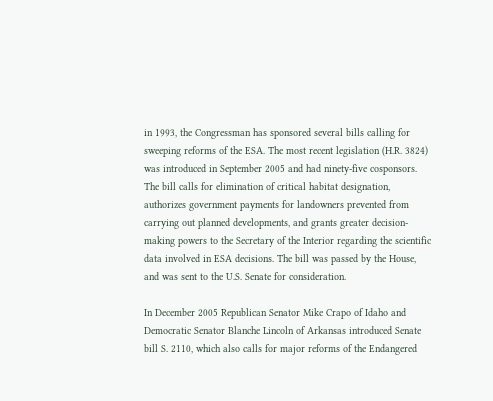in 1993, the Congressman has sponsored several bills calling for sweeping reforms of the ESA. The most recent legislation (H.R. 3824) was introduced in September 2005 and had ninety-five cosponsors. The bill calls for elimination of critical habitat designation, authorizes government payments for landowners prevented from carrying out planned developments, and grants greater decision-making powers to the Secretary of the Interior regarding the scientific data involved in ESA decisions. The bill was passed by the House, and was sent to the U.S. Senate for consideration.

In December 2005 Republican Senator Mike Crapo of Idaho and Democratic Senator Blanche Lincoln of Arkansas introduced Senate bill S. 2110, which also calls for major reforms of the Endangered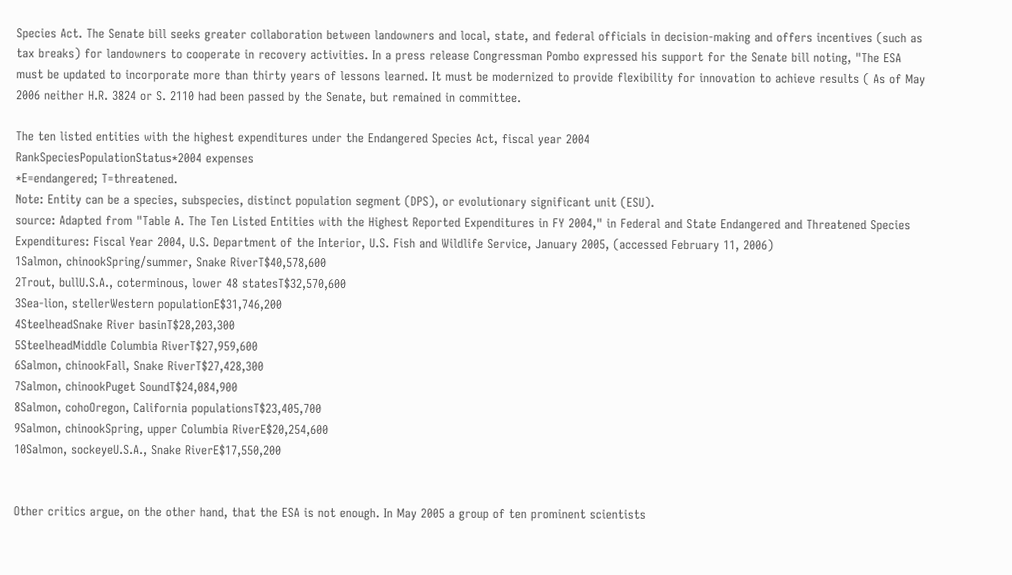Species Act. The Senate bill seeks greater collaboration between landowners and local, state, and federal officials in decision-making and offers incentives (such as tax breaks) for landowners to cooperate in recovery activities. In a press release Congressman Pombo expressed his support for the Senate bill noting, "The ESA must be updated to incorporate more than thirty years of lessons learned. It must be modernized to provide flexibility for innovation to achieve results ( As of May 2006 neither H.R. 3824 or S. 2110 had been passed by the Senate, but remained in committee.

The ten listed entities with the highest expenditures under the Endangered Species Act, fiscal year 2004
RankSpeciesPopulationStatus*2004 expenses
*E=endangered; T=threatened.
Note: Entity can be a species, subspecies, distinct population segment (DPS), or evolutionary significant unit (ESU).
source: Adapted from "Table A. The Ten Listed Entities with the Highest Reported Expenditures in FY 2004," in Federal and State Endangered and Threatened Species Expenditures: Fiscal Year 2004, U.S. Department of the Interior, U.S. Fish and Wildlife Service, January 2005, (accessed February 11, 2006)
1Salmon, chinookSpring/summer, Snake RiverT$40,578,600
2Trout, bullU.S.A., coterminous, lower 48 statesT$32,570,600
3Sea-lion, stellerWestern populationE$31,746,200
4SteelheadSnake River basinT$28,203,300
5SteelheadMiddle Columbia RiverT$27,959,600
6Salmon, chinookFall, Snake RiverT$27,428,300
7Salmon, chinookPuget SoundT$24,084,900
8Salmon, cohoOregon, California populationsT$23,405,700
9Salmon, chinookSpring, upper Columbia RiverE$20,254,600
10Salmon, sockeyeU.S.A., Snake RiverE$17,550,200


Other critics argue, on the other hand, that the ESA is not enough. In May 2005 a group of ten prominent scientists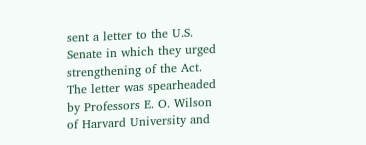sent a letter to the U.S. Senate in which they urged strengthening of the Act. The letter was spearheaded by Professors E. O. Wilson of Harvard University and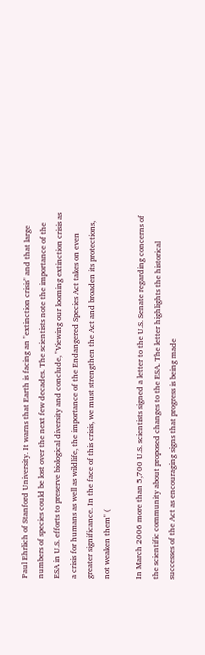Paul Ehrlich of Stanford University. It warns that Earth is facing an "extinction crisis" and that large numbers of species could be lost over the next few decades. The scientists note the importance of the ESA in U.S. efforts to preserve biological diversity and conclude, "Viewing our looming extinction crisis as a crisis for humans as well as wildlife, the importance of the Endangered Species Act takes on even greater significance. In the face of this crisis, we must strengthen the Act and broaden its protections, not weaken them" (

In March 2006 more than 5,700 U.S. scientists signed a letter to the U.S. Senate regarding concerns of the scientific community about proposed changes to the ESA. The letter highlights the historical successes of the Act as encouraging signs that progress is being made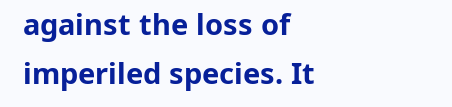against the loss of imperiled species. It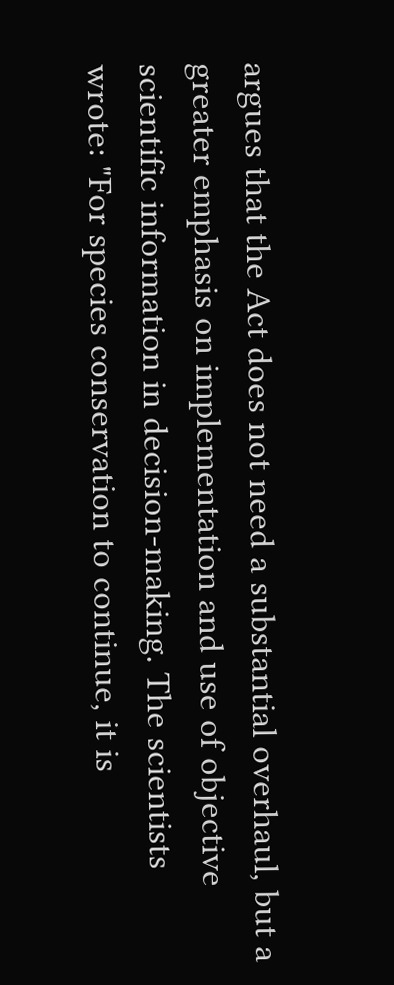argues that the Act does not need a substantial overhaul, but a greater emphasis on implementation and use of objective scientific information in decision-making. The scientists wrote: "For species conservation to continue, it is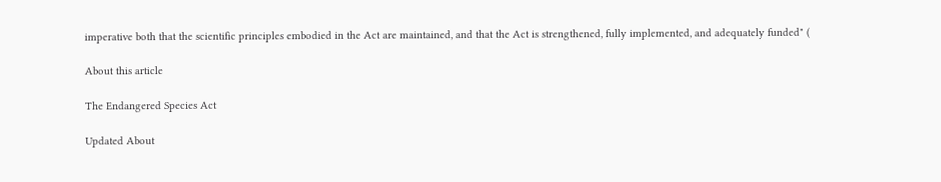imperative both that the scientific principles embodied in the Act are maintained, and that the Act is strengthened, fully implemented, and adequately funded" (

About this article

The Endangered Species Act

Updated About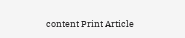content Print Article